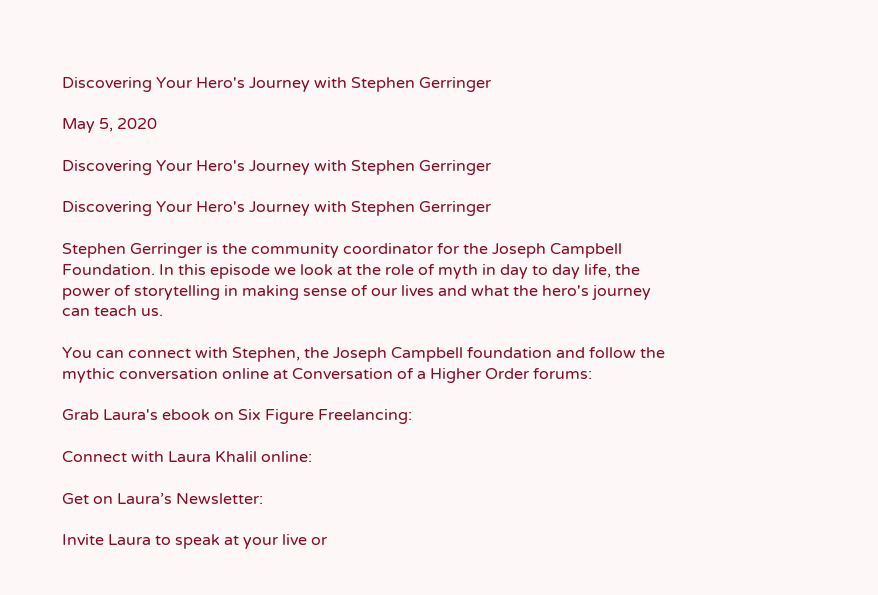Discovering Your Hero's Journey with Stephen Gerringer

May 5, 2020

Discovering Your Hero's Journey with Stephen Gerringer

Discovering Your Hero's Journey with Stephen Gerringer

Stephen Gerringer is the community coordinator for the Joseph Campbell Foundation. In this episode we look at the role of myth in day to day life, the power of storytelling in making sense of our lives and what the hero's journey can teach us.

You can connect with Stephen, the Joseph Campbell foundation and follow the mythic conversation online at Conversation of a Higher Order forums:

Grab Laura's ebook on Six Figure Freelancing:

Connect with Laura Khalil online:

Get on Laura’s Newsletter:

Invite Laura to speak at your live or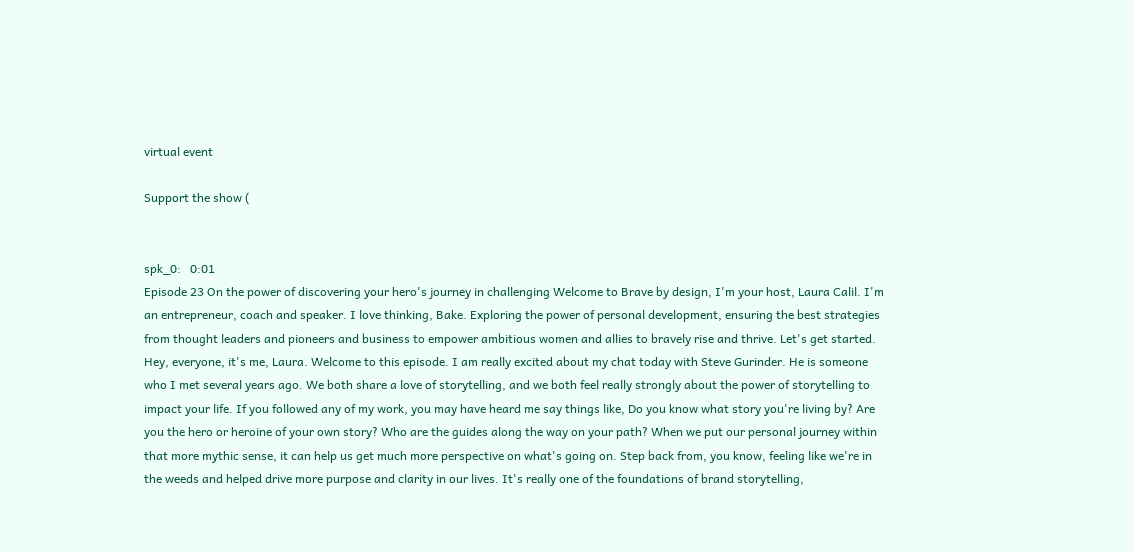virtual event

Support the show (


spk_0:   0:01
Episode 23 On the power of discovering your hero's journey in challenging Welcome to Brave by design, I'm your host, Laura Calil. I'm an entrepreneur, coach and speaker. I love thinking, Bake. Exploring the power of personal development, ensuring the best strategies from thought leaders and pioneers and business to empower ambitious women and allies to bravely rise and thrive. Let's get started. Hey, everyone, it's me, Laura. Welcome to this episode. I am really excited about my chat today with Steve Gurinder. He is someone who I met several years ago. We both share a love of storytelling, and we both feel really strongly about the power of storytelling to impact your life. If you followed any of my work, you may have heard me say things like, Do you know what story you're living by? Are you the hero or heroine of your own story? Who are the guides along the way on your path? When we put our personal journey within that more mythic sense, it can help us get much more perspective on what's going on. Step back from, you know, feeling like we're in the weeds and helped drive more purpose and clarity in our lives. It's really one of the foundations of brand storytelling,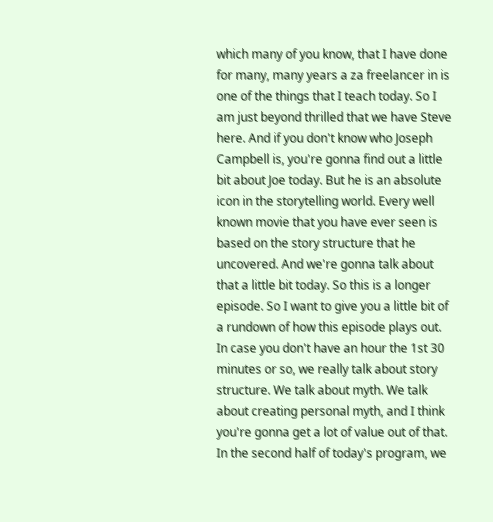which many of you know, that I have done for many, many years a za freelancer in is one of the things that I teach today. So I am just beyond thrilled that we have Steve here. And if you don't know who Joseph Campbell is, you're gonna find out a little bit about Joe today. But he is an absolute icon in the storytelling world. Every well known movie that you have ever seen is based on the story structure that he uncovered. And we're gonna talk about that a little bit today. So this is a longer episode. So I want to give you a little bit of a rundown of how this episode plays out. In case you don't have an hour the 1st 30 minutes or so, we really talk about story structure. We talk about myth. We talk about creating personal myth, and I think you're gonna get a lot of value out of that. In the second half of today's program, we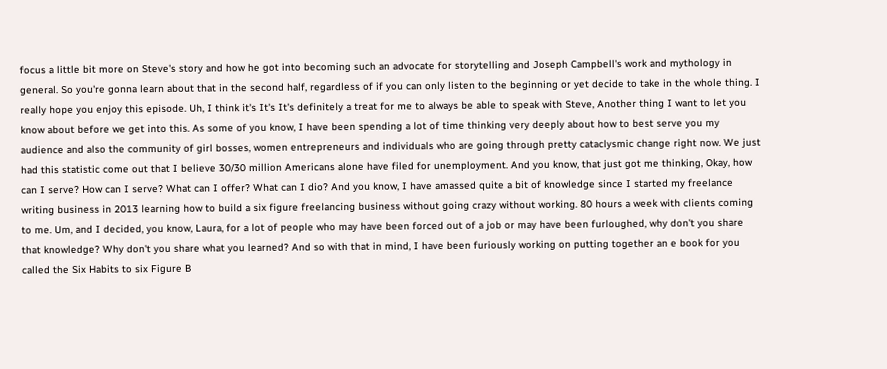focus a little bit more on Steve's story and how he got into becoming such an advocate for storytelling and Joseph Campbell's work and mythology in general. So you're gonna learn about that in the second half, regardless of if you can only listen to the beginning or yet decide to take in the whole thing. I really hope you enjoy this episode. Uh, I think it's It's It's definitely a treat for me to always be able to speak with Steve, Another thing I want to let you know about before we get into this. As some of you know, I have been spending a lot of time thinking very deeply about how to best serve you my audience and also the community of girl bosses, women entrepreneurs and individuals who are going through pretty cataclysmic change right now. We just had this statistic come out that I believe 30/30 million Americans alone have filed for unemployment. And you know, that just got me thinking, Okay, how can I serve? How can I serve? What can I offer? What can I dio? And you know, I have amassed quite a bit of knowledge since I started my freelance writing business in 2013 learning how to build a six figure freelancing business without going crazy without working. 80 hours a week with clients coming to me. Um, and I decided, you know, Laura, for a lot of people who may have been forced out of a job or may have been furloughed, why don't you share that knowledge? Why don't you share what you learned? And so with that in mind, I have been furiously working on putting together an e book for you called the Six Habits to six Figure B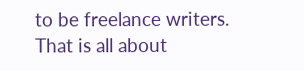to be freelance writers. That is all about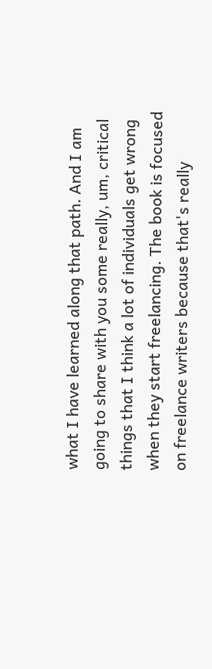what I have learned along that path. And I am going to share with you some really, um, critical things that I think a lot of individuals get wrong when they start freelancing. The book is focused on freelance writers because that's really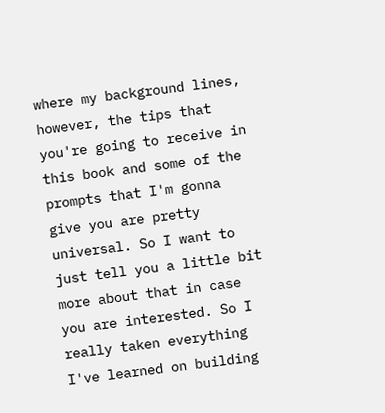where my background lines, however, the tips that you're going to receive in this book and some of the prompts that I'm gonna give you are pretty universal. So I want to just tell you a little bit more about that in case you are interested. So I really taken everything I've learned on building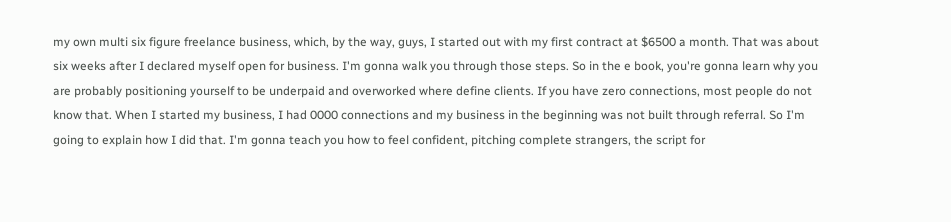my own multi six figure freelance business, which, by the way, guys, I started out with my first contract at $6500 a month. That was about six weeks after I declared myself open for business. I'm gonna walk you through those steps. So in the e book, you're gonna learn why you are probably positioning yourself to be underpaid and overworked where define clients. If you have zero connections, most people do not know that. When I started my business, I had 0000 connections and my business in the beginning was not built through referral. So I'm going to explain how I did that. I'm gonna teach you how to feel confident, pitching complete strangers, the script for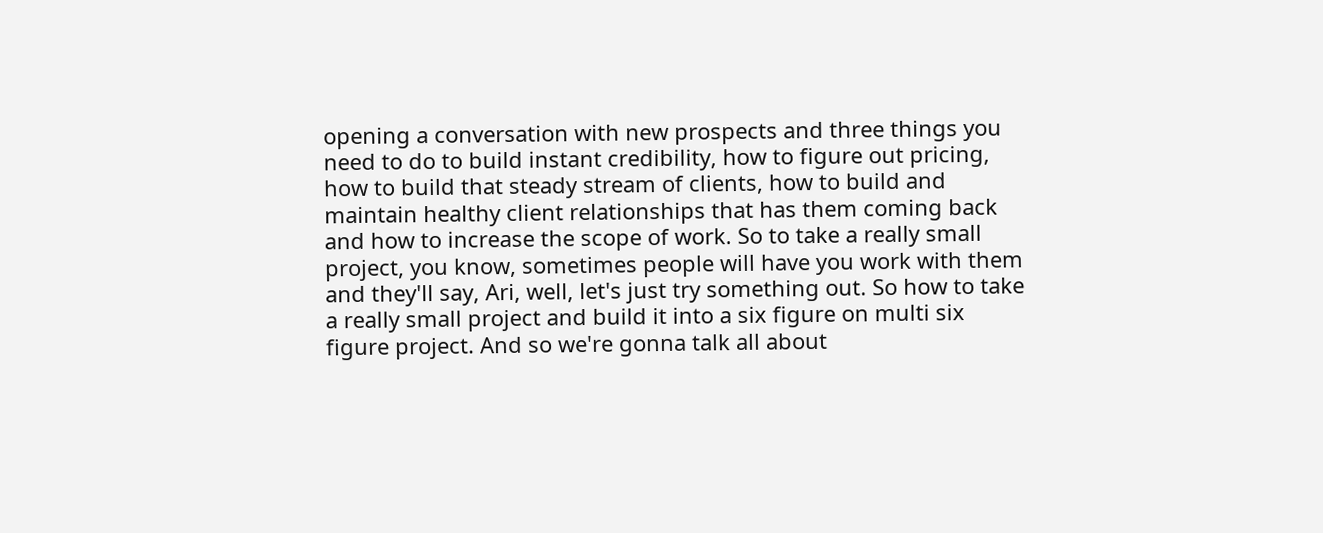opening a conversation with new prospects and three things you need to do to build instant credibility, how to figure out pricing, how to build that steady stream of clients, how to build and maintain healthy client relationships that has them coming back and how to increase the scope of work. So to take a really small project, you know, sometimes people will have you work with them and they'll say, Ari, well, let's just try something out. So how to take a really small project and build it into a six figure on multi six figure project. And so we're gonna talk all about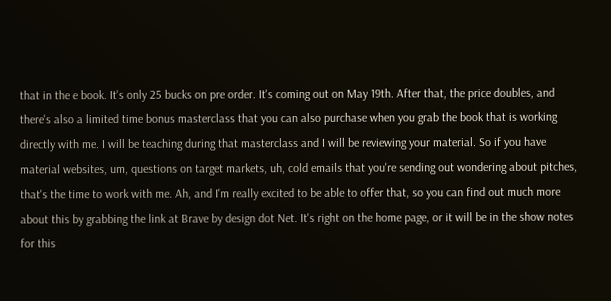that in the e book. It's only 25 bucks on pre order. It's coming out on May 19th. After that, the price doubles, and there's also a limited time bonus masterclass that you can also purchase when you grab the book that is working directly with me. I will be teaching during that masterclass and I will be reviewing your material. So if you have material websites, um, questions on target markets, uh, cold emails that you're sending out wondering about pitches, that's the time to work with me. Ah, and I'm really excited to be able to offer that, so you can find out much more about this by grabbing the link at Brave by design dot Net. It's right on the home page, or it will be in the show notes for this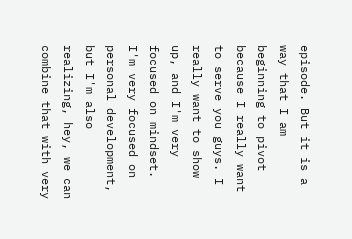episode. But it is a way that I am beginning to pivot because I really want to serve you guys. I really want to show up, and I'm very focused on mindset. I'm very focused on personal development, but I'm also realizing, hey, we can combine that with very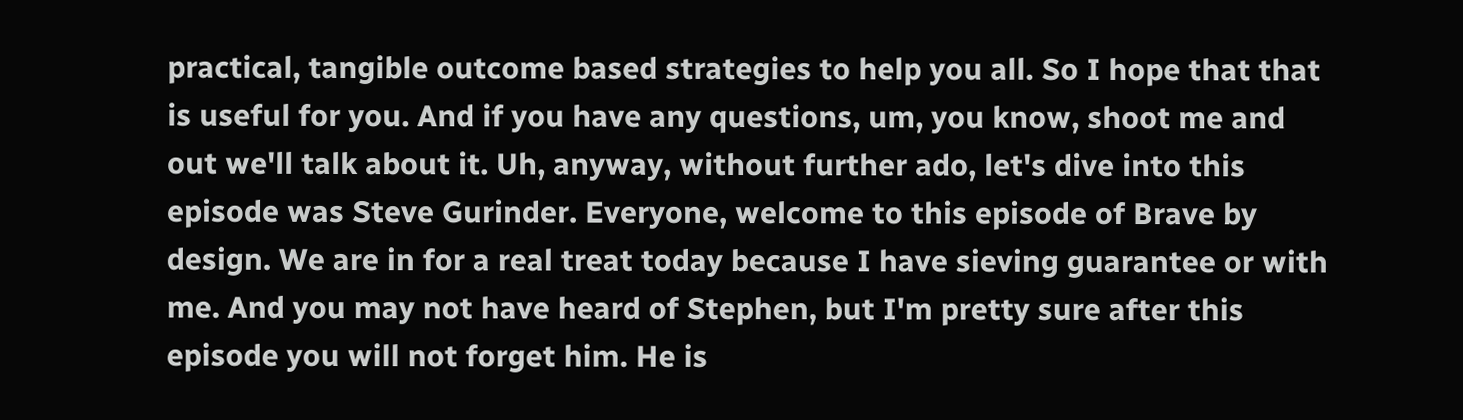practical, tangible outcome based strategies to help you all. So I hope that that is useful for you. And if you have any questions, um, you know, shoot me and out we'll talk about it. Uh, anyway, without further ado, let's dive into this episode was Steve Gurinder. Everyone, welcome to this episode of Brave by design. We are in for a real treat today because I have sieving guarantee or with me. And you may not have heard of Stephen, but I'm pretty sure after this episode you will not forget him. He is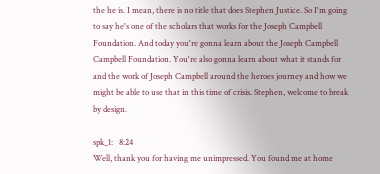the he is. I mean, there is no title that does Stephen Justice. So I'm going to say he's one of the scholars that works for the Joseph Campbell Foundation. And today you're gonna learn about the Joseph Campbell Campbell Foundation. You're also gonna learn about what it stands for and the work of Joseph Campbell around the heroes journey and how we might be able to use that in this time of crisis. Stephen, welcome to break by design.

spk_1:   8:24
Well, thank you for having me unimpressed. You found me at home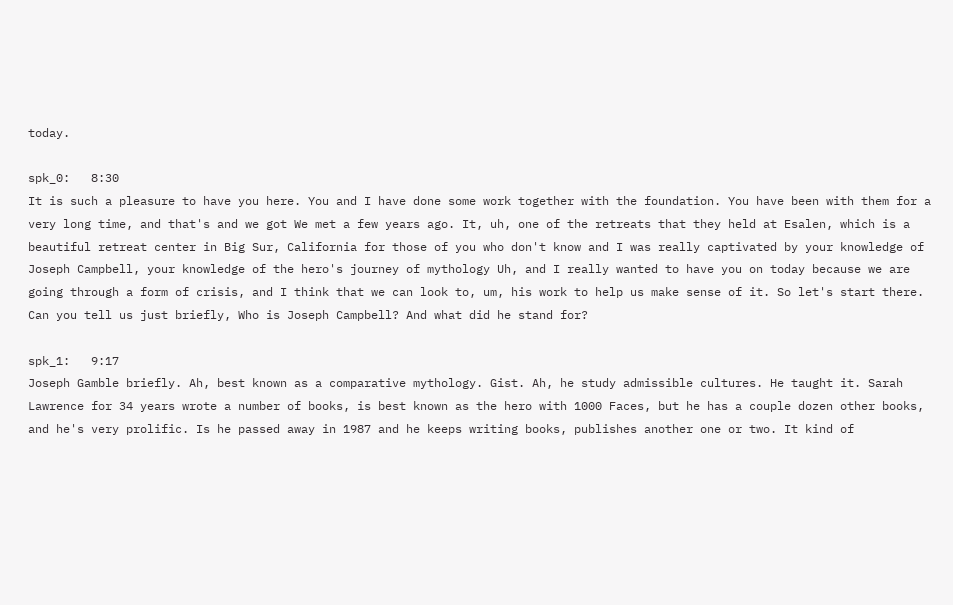today.

spk_0:   8:30
It is such a pleasure to have you here. You and I have done some work together with the foundation. You have been with them for a very long time, and that's and we got We met a few years ago. It, uh, one of the retreats that they held at Esalen, which is a beautiful retreat center in Big Sur, California for those of you who don't know and I was really captivated by your knowledge of Joseph Campbell, your knowledge of the hero's journey of mythology Uh, and I really wanted to have you on today because we are going through a form of crisis, and I think that we can look to, um, his work to help us make sense of it. So let's start there. Can you tell us just briefly, Who is Joseph Campbell? And what did he stand for?

spk_1:   9:17
Joseph Gamble briefly. Ah, best known as a comparative mythology. Gist. Ah, he study admissible cultures. He taught it. Sarah Lawrence for 34 years wrote a number of books, is best known as the hero with 1000 Faces, but he has a couple dozen other books, and he's very prolific. Is he passed away in 1987 and he keeps writing books, publishes another one or two. It kind of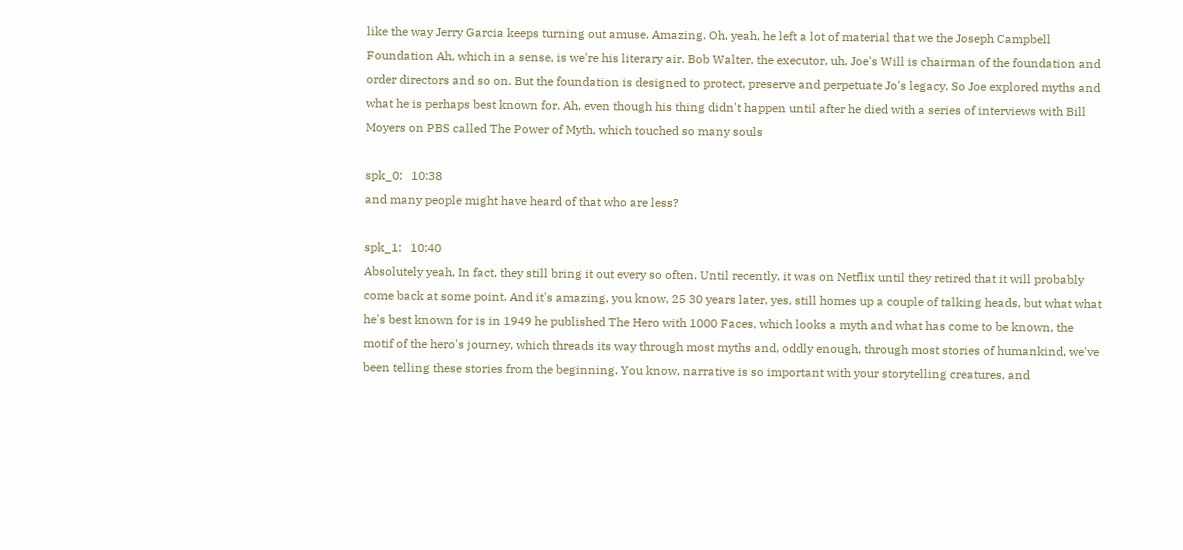like the way Jerry Garcia keeps turning out amuse. Amazing. Oh, yeah, he left a lot of material that we the Joseph Campbell Foundation Ah, which in a sense, is we're his literary air. Bob Walter, the executor, uh, Joe's Will is chairman of the foundation and order directors and so on. But the foundation is designed to protect, preserve and perpetuate Jo's legacy. So Joe explored myths and what he is perhaps best known for. Ah, even though his thing didn't happen until after he died with a series of interviews with Bill Moyers on PBS called The Power of Myth, which touched so many souls

spk_0:   10:38
and many people might have heard of that who are less?

spk_1:   10:40
Absolutely yeah, In fact, they still bring it out every so often. Until recently, it was on Netflix until they retired that it will probably come back at some point. And it's amazing, you know, 25 30 years later, yes, still homes up a couple of talking heads, but what what he's best known for is in 1949 he published The Hero with 1000 Faces, which looks a myth and what has come to be known, the motif of the hero's journey, which threads its way through most myths and, oddly enough, through most stories of humankind, we've been telling these stories from the beginning. You know, narrative is so important with your storytelling creatures, and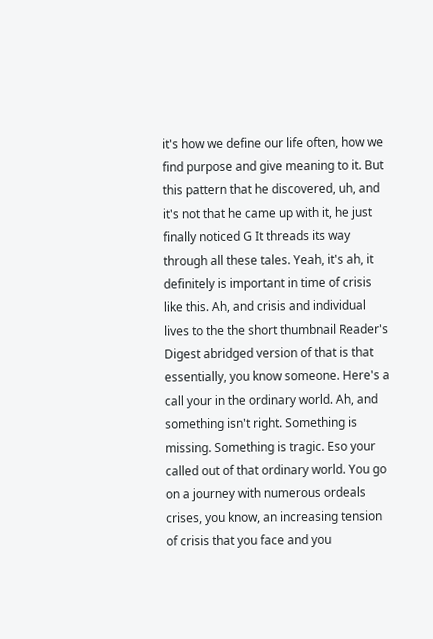it's how we define our life often, how we find purpose and give meaning to it. But this pattern that he discovered, uh, and it's not that he came up with it, he just finally noticed G It threads its way through all these tales. Yeah, it's ah, it definitely is important in time of crisis like this. Ah, and crisis and individual lives to the the short thumbnail Reader's Digest abridged version of that is that essentially, you know someone. Here's a call your in the ordinary world. Ah, and something isn't right. Something is missing. Something is tragic. Eso your called out of that ordinary world. You go on a journey with numerous ordeals crises, you know, an increasing tension of crisis that you face and you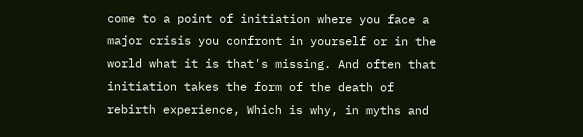come to a point of initiation where you face a major crisis you confront in yourself or in the world what it is that's missing. And often that initiation takes the form of the death of rebirth experience, Which is why, in myths and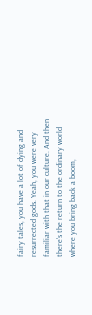fairy tales, you have a lot of dying and resurrected gods. Yeah, you were very familiar with that in our culture. And then there's the return to the ordinary world where you bring back a boom,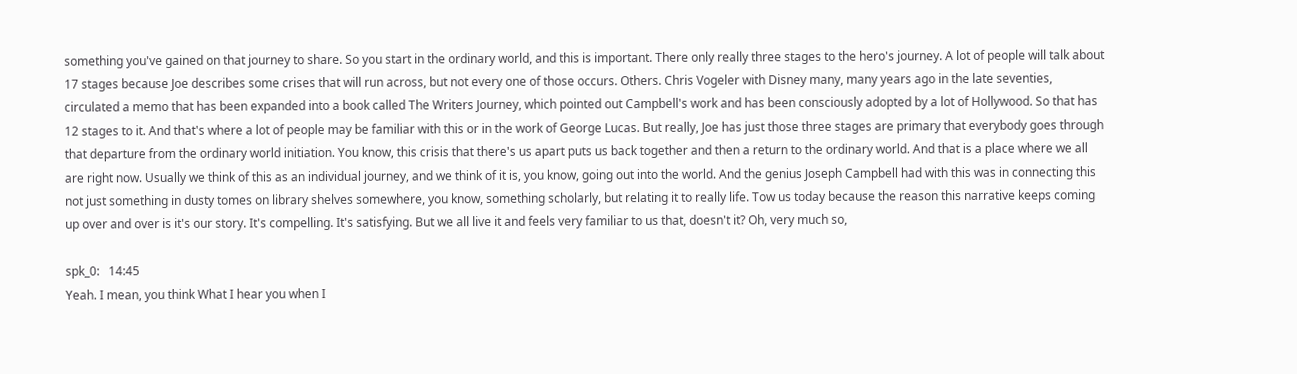something you've gained on that journey to share. So you start in the ordinary world, and this is important. There only really three stages to the hero's journey. A lot of people will talk about 17 stages because Joe describes some crises that will run across, but not every one of those occurs. Others. Chris Vogeler with Disney many, many years ago in the late seventies, circulated a memo that has been expanded into a book called The Writers Journey, which pointed out Campbell's work and has been consciously adopted by a lot of Hollywood. So that has 12 stages to it. And that's where a lot of people may be familiar with this or in the work of George Lucas. But really, Joe has just those three stages are primary that everybody goes through that departure from the ordinary world initiation. You know, this crisis that there's us apart puts us back together and then a return to the ordinary world. And that is a place where we all are right now. Usually we think of this as an individual journey, and we think of it is, you know, going out into the world. And the genius Joseph Campbell had with this was in connecting this not just something in dusty tomes on library shelves somewhere, you know, something scholarly, but relating it to really life. Tow us today because the reason this narrative keeps coming up over and over is it's our story. It's compelling. It's satisfying. But we all live it and feels very familiar to us that, doesn't it? Oh, very much so,

spk_0:   14:45
Yeah. I mean, you think What I hear you when I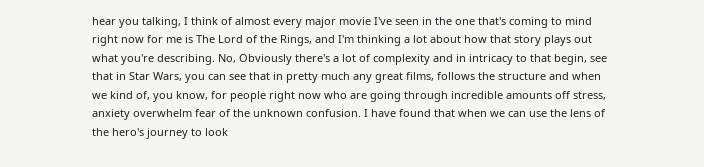hear you talking, I think of almost every major movie I've seen in the one that's coming to mind right now for me is The Lord of the Rings, and I'm thinking a lot about how that story plays out what you're describing. No, Obviously there's a lot of complexity and in intricacy to that begin, see that in Star Wars, you can see that in pretty much any great films, follows the structure and when we kind of, you know, for people right now who are going through incredible amounts off stress, anxiety overwhelm fear of the unknown confusion. I have found that when we can use the lens of the hero's journey to look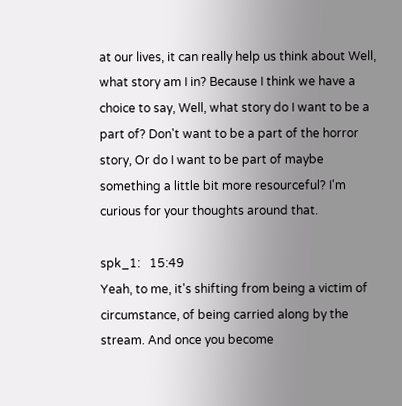at our lives, it can really help us think about Well, what story am I in? Because I think we have a choice to say, Well, what story do I want to be a part of? Don't want to be a part of the horror story, Or do I want to be part of maybe something a little bit more resourceful? I'm curious for your thoughts around that.

spk_1:   15:49
Yeah, to me, it's shifting from being a victim of circumstance, of being carried along by the stream. And once you become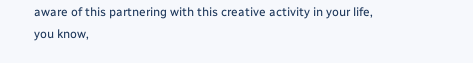aware of this partnering with this creative activity in your life, you know,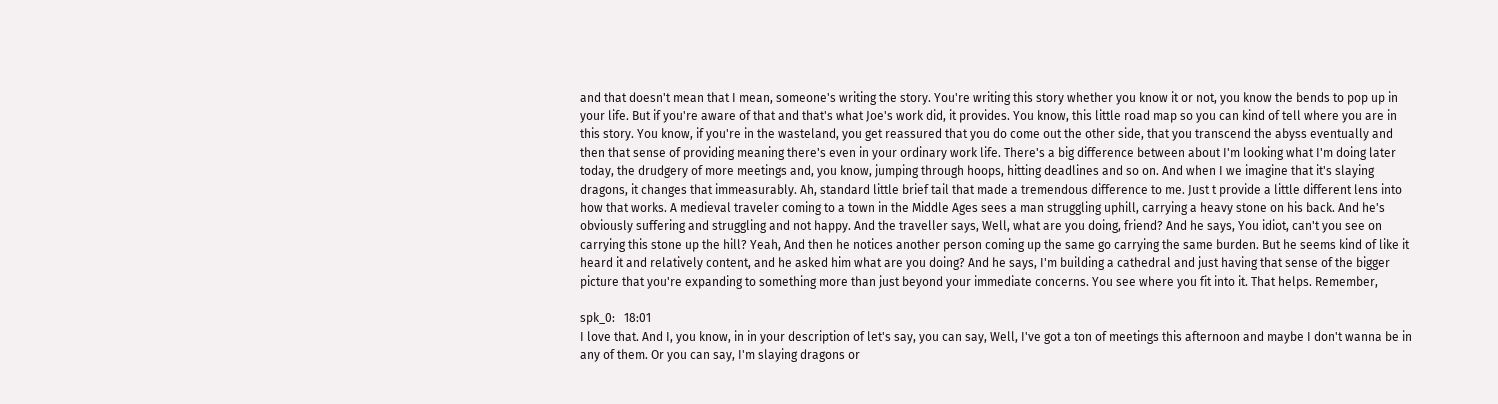and that doesn't mean that I mean, someone's writing the story. You're writing this story whether you know it or not, you know the bends to pop up in your life. But if you're aware of that and that's what Joe's work did, it provides. You know, this little road map so you can kind of tell where you are in this story. You know, if you're in the wasteland, you get reassured that you do come out the other side, that you transcend the abyss eventually and then that sense of providing meaning there's even in your ordinary work life. There's a big difference between about I'm looking what I'm doing later today, the drudgery of more meetings and, you know, jumping through hoops, hitting deadlines and so on. And when I we imagine that it's slaying dragons, it changes that immeasurably. Ah, standard little brief tail that made a tremendous difference to me. Just t provide a little different lens into how that works. A medieval traveler coming to a town in the Middle Ages sees a man struggling uphill, carrying a heavy stone on his back. And he's obviously suffering and struggling and not happy. And the traveller says, Well, what are you doing, friend? And he says, You idiot, can't you see on carrying this stone up the hill? Yeah, And then he notices another person coming up the same go carrying the same burden. But he seems kind of like it heard it and relatively content, and he asked him what are you doing? And he says, I'm building a cathedral and just having that sense of the bigger picture that you're expanding to something more than just beyond your immediate concerns. You see where you fit into it. That helps. Remember,

spk_0:   18:01
I love that. And I, you know, in in your description of let's say, you can say, Well, I've got a ton of meetings this afternoon and maybe I don't wanna be in any of them. Or you can say, I'm slaying dragons or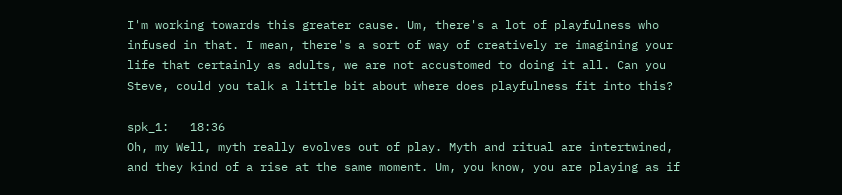I'm working towards this greater cause. Um, there's a lot of playfulness who infused in that. I mean, there's a sort of way of creatively re imagining your life that certainly as adults, we are not accustomed to doing it all. Can you Steve, could you talk a little bit about where does playfulness fit into this?

spk_1:   18:36
Oh, my Well, myth really evolves out of play. Myth and ritual are intertwined, and they kind of a rise at the same moment. Um, you know, you are playing as if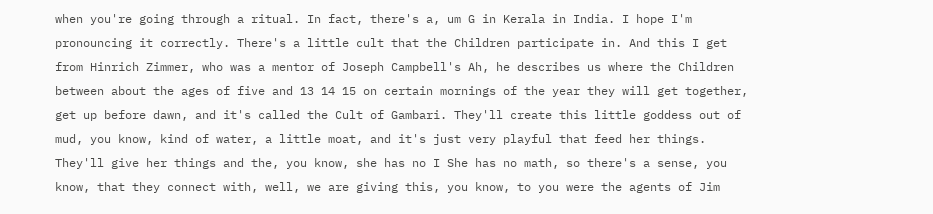when you're going through a ritual. In fact, there's a, um G in Kerala in India. I hope I'm pronouncing it correctly. There's a little cult that the Children participate in. And this I get from Hinrich Zimmer, who was a mentor of Joseph Campbell's Ah, he describes us where the Children between about the ages of five and 13 14 15 on certain mornings of the year they will get together, get up before dawn, and it's called the Cult of Gambari. They'll create this little goddess out of mud, you know, kind of water, a little moat, and it's just very playful that feed her things. They'll give her things and the, you know, she has no I She has no math, so there's a sense, you know, that they connect with, well, we are giving this, you know, to you were the agents of Jim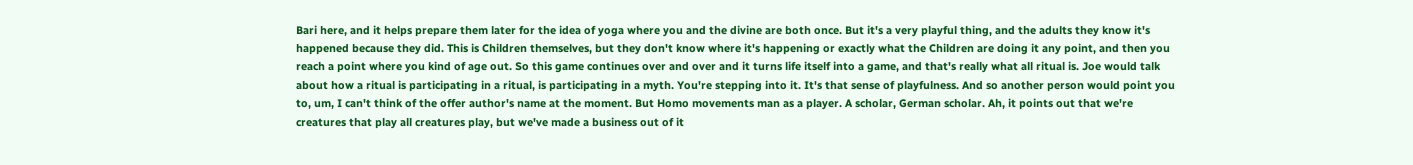Bari here, and it helps prepare them later for the idea of yoga where you and the divine are both once. But it's a very playful thing, and the adults they know it's happened because they did. This is Children themselves, but they don't know where it's happening or exactly what the Children are doing it any point, and then you reach a point where you kind of age out. So this game continues over and over and it turns life itself into a game, and that's really what all ritual is. Joe would talk about how a ritual is participating in a ritual, is participating in a myth. You're stepping into it. It's that sense of playfulness. And so another person would point you to, um, I can't think of the offer author's name at the moment. But Homo movements man as a player. A scholar, German scholar. Ah, it points out that we're creatures that play all creatures play, but we've made a business out of it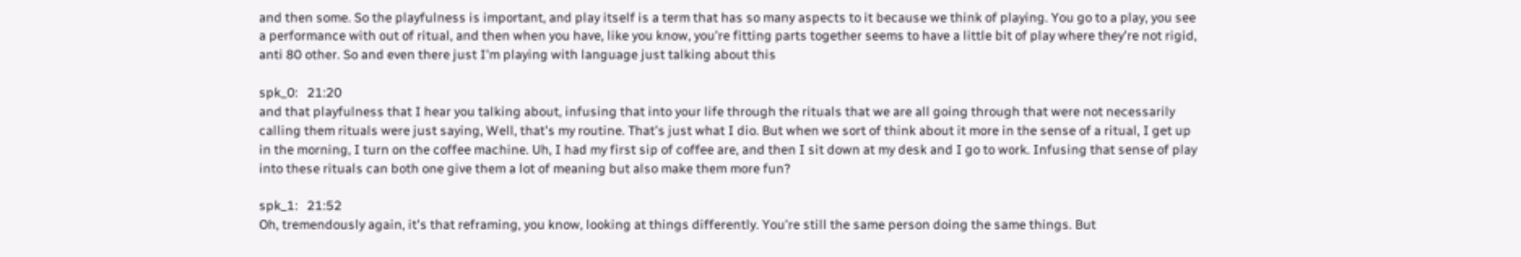and then some. So the playfulness is important, and play itself is a term that has so many aspects to it because we think of playing. You go to a play, you see a performance with out of ritual, and then when you have, like you know, you're fitting parts together seems to have a little bit of play where they're not rigid, anti 80 other. So and even there just I'm playing with language just talking about this

spk_0:   21:20
and that playfulness that I hear you talking about, infusing that into your life through the rituals that we are all going through that were not necessarily calling them rituals were just saying, Well, that's my routine. That's just what I dio. But when we sort of think about it more in the sense of a ritual, I get up in the morning, I turn on the coffee machine. Uh, I had my first sip of coffee are, and then I sit down at my desk and I go to work. Infusing that sense of play into these rituals can both one give them a lot of meaning but also make them more fun?

spk_1:   21:52
Oh, tremendously again, it's that reframing, you know, looking at things differently. You're still the same person doing the same things. But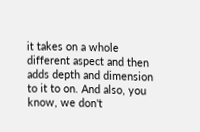it takes on a whole different aspect and then adds depth and dimension to it to on. And also, you know, we don't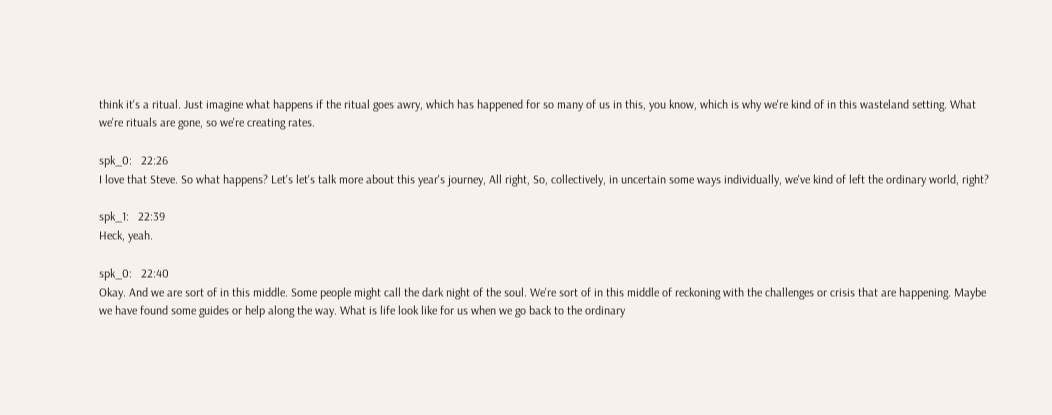think it's a ritual. Just imagine what happens if the ritual goes awry, which has happened for so many of us in this, you know, which is why we're kind of in this wasteland setting. What we're rituals are gone, so we're creating rates.

spk_0:   22:26
I love that Steve. So what happens? Let's let's talk more about this year's journey, All right, So, collectively, in uncertain some ways individually, we've kind of left the ordinary world, right?

spk_1:   22:39
Heck, yeah.

spk_0:   22:40
Okay. And we are sort of in this middle. Some people might call the dark night of the soul. We're sort of in this middle of reckoning with the challenges or crisis that are happening. Maybe we have found some guides or help along the way. What is life look like for us when we go back to the ordinary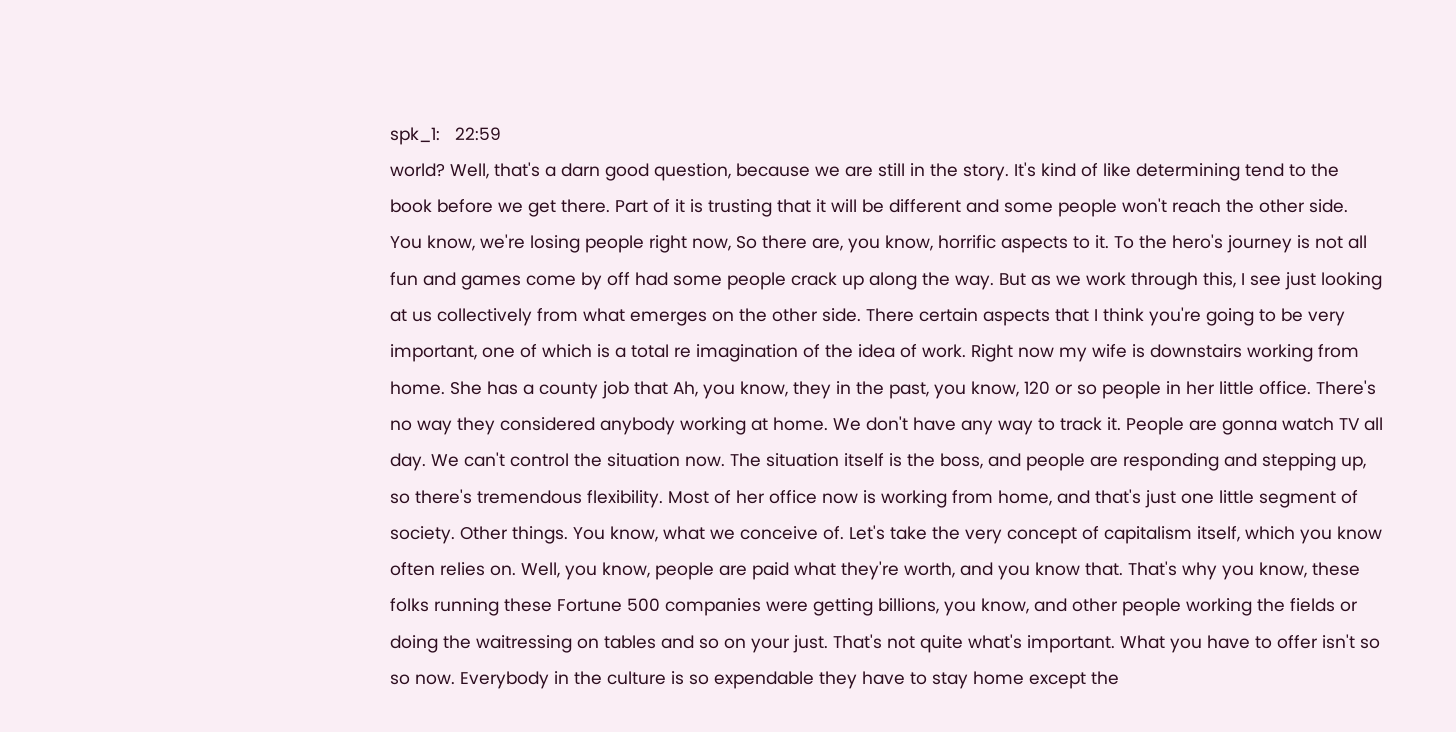spk_1:   22:59
world? Well, that's a darn good question, because we are still in the story. It's kind of like determining tend to the book before we get there. Part of it is trusting that it will be different and some people won't reach the other side. You know, we're losing people right now, So there are, you know, horrific aspects to it. To the hero's journey is not all fun and games come by off had some people crack up along the way. But as we work through this, I see just looking at us collectively from what emerges on the other side. There certain aspects that I think you're going to be very important, one of which is a total re imagination of the idea of work. Right now my wife is downstairs working from home. She has a county job that Ah, you know, they in the past, you know, 120 or so people in her little office. There's no way they considered anybody working at home. We don't have any way to track it. People are gonna watch TV all day. We can't control the situation now. The situation itself is the boss, and people are responding and stepping up, so there's tremendous flexibility. Most of her office now is working from home, and that's just one little segment of society. Other things. You know, what we conceive of. Let's take the very concept of capitalism itself, which you know often relies on. Well, you know, people are paid what they're worth, and you know that. That's why you know, these folks running these Fortune 500 companies were getting billions, you know, and other people working the fields or doing the waitressing on tables and so on your just. That's not quite what's important. What you have to offer isn't so so now. Everybody in the culture is so expendable they have to stay home except the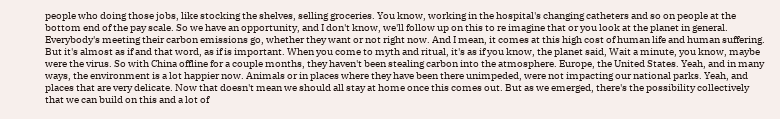people who doing those jobs, like stocking the shelves, selling groceries. You know, working in the hospital's changing catheters and so on people at the bottom end of the pay scale. So we have an opportunity, and I don't know, we'll follow up on this to re imagine that or you look at the planet in general. Everybody's meeting their carbon emissions go, whether they want or not right now. And I mean, it comes at this high cost of human life and human suffering. But it's almost as if and that word, as if is important. When you come to myth and ritual, it's as if you know, the planet said, Wait a minute, you know, maybe were the virus. So with China offline for a couple months, they haven't been stealing carbon into the atmosphere. Europe, the United States. Yeah, and in many ways, the environment is a lot happier now. Animals or in places where they have been there unimpeded, were not impacting our national parks. Yeah, and places that are very delicate. Now that doesn't mean we should all stay at home once this comes out. But as we emerged, there's the possibility collectively that we can build on this and a lot of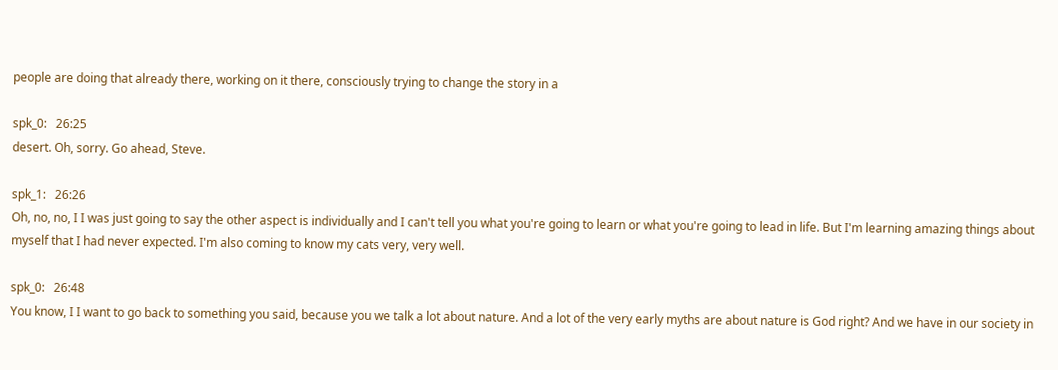people are doing that already there, working on it there, consciously trying to change the story in a

spk_0:   26:25
desert. Oh, sorry. Go ahead, Steve.

spk_1:   26:26
Oh, no, no, I I was just going to say the other aspect is individually and I can't tell you what you're going to learn or what you're going to lead in life. But I'm learning amazing things about myself that I had never expected. I'm also coming to know my cats very, very well.

spk_0:   26:48
You know, I I want to go back to something you said, because you we talk a lot about nature. And a lot of the very early myths are about nature is God right? And we have in our society in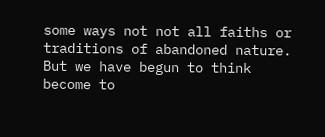some ways not not all faiths or traditions of abandoned nature. But we have begun to think become to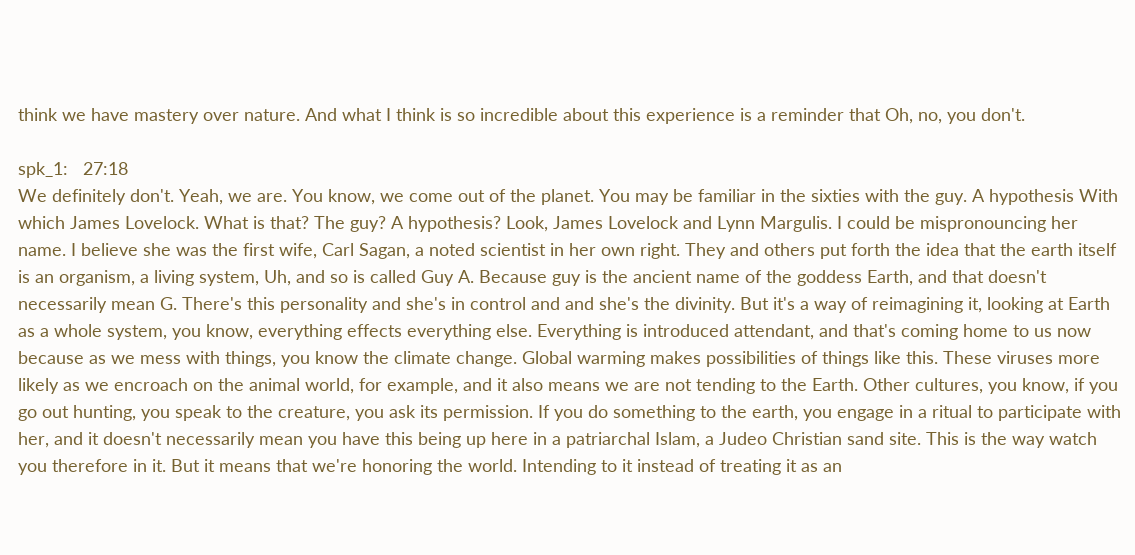think we have mastery over nature. And what I think is so incredible about this experience is a reminder that Oh, no, you don't.

spk_1:   27:18
We definitely don't. Yeah, we are. You know, we come out of the planet. You may be familiar in the sixties with the guy. A hypothesis With which James Lovelock. What is that? The guy? A hypothesis? Look, James Lovelock and Lynn Margulis. I could be mispronouncing her name. I believe she was the first wife, Carl Sagan, a noted scientist in her own right. They and others put forth the idea that the earth itself is an organism, a living system, Uh, and so is called Guy A. Because guy is the ancient name of the goddess Earth, and that doesn't necessarily mean G. There's this personality and she's in control and and she's the divinity. But it's a way of reimagining it, looking at Earth as a whole system, you know, everything effects everything else. Everything is introduced attendant, and that's coming home to us now because as we mess with things, you know the climate change. Global warming makes possibilities of things like this. These viruses more likely as we encroach on the animal world, for example, and it also means we are not tending to the Earth. Other cultures, you know, if you go out hunting, you speak to the creature, you ask its permission. If you do something to the earth, you engage in a ritual to participate with her, and it doesn't necessarily mean you have this being up here in a patriarchal Islam, a Judeo Christian sand site. This is the way watch you therefore in it. But it means that we're honoring the world. Intending to it instead of treating it as an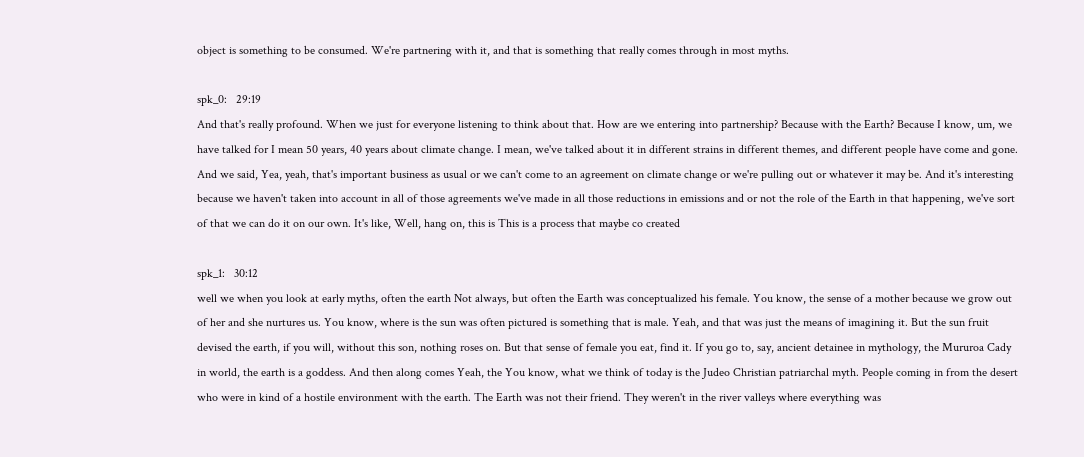object is something to be consumed. We're partnering with it, and that is something that really comes through in most myths.

spk_0:   29:19
And that's really profound. When we just for everyone listening to think about that. How are we entering into partnership? Because with the Earth? Because I know, um, we have talked for I mean 50 years, 40 years about climate change. I mean, we've talked about it in different strains in different themes, and different people have come and gone. And we said, Yea, yeah, that's important business as usual or we can't come to an agreement on climate change or we're pulling out or whatever it may be. And it's interesting because we haven't taken into account in all of those agreements we've made in all those reductions in emissions and or not the role of the Earth in that happening, we've sort of that we can do it on our own. It's like, Well, hang on, this is This is a process that maybe co created

spk_1:   30:12
well we when you look at early myths, often the earth Not always, but often the Earth was conceptualized his female. You know, the sense of a mother because we grow out of her and she nurtures us. You know, where is the sun was often pictured is something that is male. Yeah, and that was just the means of imagining it. But the sun fruit devised the earth, if you will, without this son, nothing roses on. But that sense of female you eat, find it. If you go to, say, ancient detainee in mythology, the Mururoa Cady in world, the earth is a goddess. And then along comes Yeah, the You know, what we think of today is the Judeo Christian patriarchal myth. People coming in from the desert who were in kind of a hostile environment with the earth. The Earth was not their friend. They weren't in the river valleys where everything was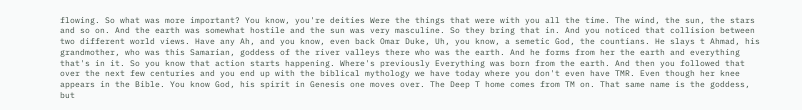flowing. So what was more important? You know, you're deities Were the things that were with you all the time. The wind, the sun, the stars and so on. And the earth was somewhat hostile and the sun was very masculine. So they bring that in. And you noticed that collision between two different world views. Have any Ah, and you know, even back Omar Duke, Uh, you know, a semetic God, the countians. He slays t Ahmad, his grandmother, who was this Samarian, goddess of the river valleys there who was the earth. And he forms from her the earth and everything that's in it. So you know that action starts happening. Where's previously Everything was born from the earth. And then you followed that over the next few centuries and you end up with the biblical mythology we have today where you don't even have TMR. Even though her knee appears in the Bible. You know God, his spirit in Genesis one moves over. The Deep T home comes from TM on. That same name is the goddess, but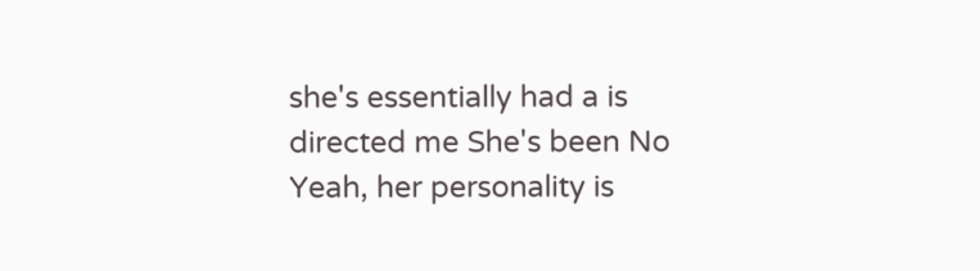she's essentially had a is directed me She's been No Yeah, her personality is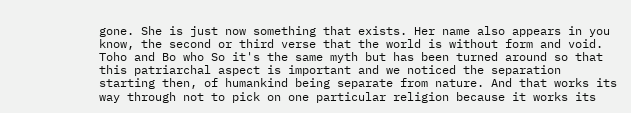gone. She is just now something that exists. Her name also appears in you know, the second or third verse that the world is without form and void. Toho and Bo who So it's the same myth but has been turned around so that this patriarchal aspect is important and we noticed the separation starting then, of humankind being separate from nature. And that works its way through not to pick on one particular religion because it works its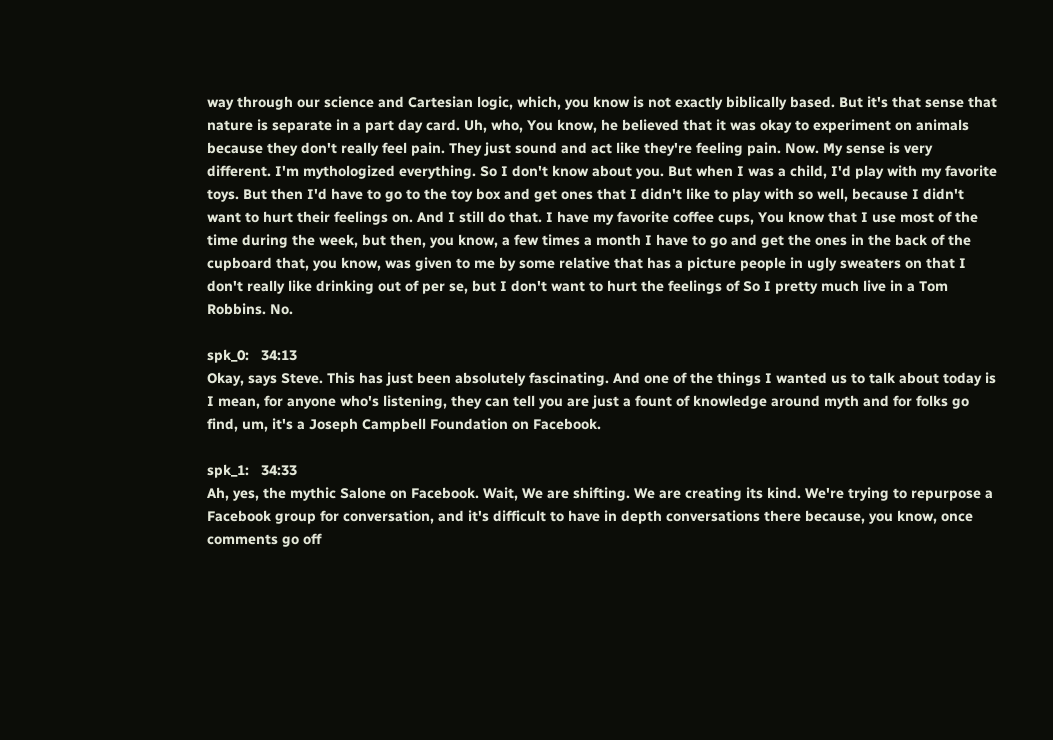way through our science and Cartesian logic, which, you know is not exactly biblically based. But it's that sense that nature is separate in a part day card. Uh, who, You know, he believed that it was okay to experiment on animals because they don't really feel pain. They just sound and act like they're feeling pain. Now. My sense is very different. I'm mythologized everything. So I don't know about you. But when I was a child, I'd play with my favorite toys. But then I'd have to go to the toy box and get ones that I didn't like to play with so well, because I didn't want to hurt their feelings on. And I still do that. I have my favorite coffee cups, You know that I use most of the time during the week, but then, you know, a few times a month I have to go and get the ones in the back of the cupboard that, you know, was given to me by some relative that has a picture people in ugly sweaters on that I don't really like drinking out of per se, but I don't want to hurt the feelings of So I pretty much live in a Tom Robbins. No.

spk_0:   34:13
Okay, says Steve. This has just been absolutely fascinating. And one of the things I wanted us to talk about today is I mean, for anyone who's listening, they can tell you are just a fount of knowledge around myth and for folks go find, um, it's a Joseph Campbell Foundation on Facebook.

spk_1:   34:33
Ah, yes, the mythic Salone on Facebook. Wait, We are shifting. We are creating its kind. We're trying to repurpose a Facebook group for conversation, and it's difficult to have in depth conversations there because, you know, once comments go off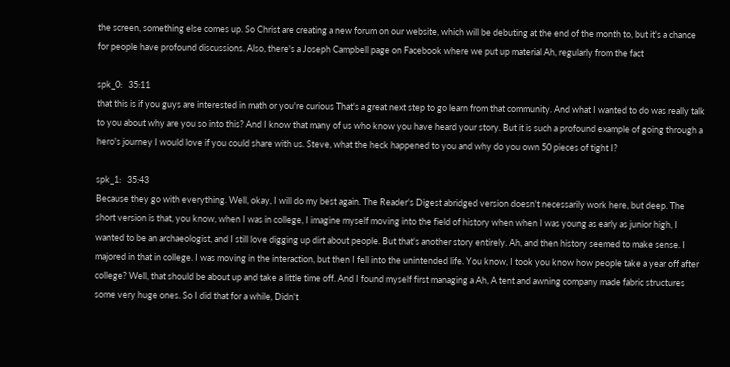the screen, something else comes up. So Christ are creating a new forum on our website, which will be debuting at the end of the month to, but it's a chance for people have profound discussions. Also, there's a Joseph Campbell page on Facebook where we put up material Ah, regularly from the fact

spk_0:   35:11
that this is if you guys are interested in math or you're curious That's a great next step to go learn from that community. And what I wanted to do was really talk to you about why are you so into this? And I know that many of us who know you have heard your story. But it is such a profound example of going through a hero's journey I would love if you could share with us. Steve, what the heck happened to you and why do you own 50 pieces of tight I?

spk_1:   35:43
Because they go with everything. Well, okay, I will do my best again. The Reader's Digest abridged version doesn't necessarily work here, but deep. The short version is that, you know, when I was in college, I imagine myself moving into the field of history when when I was young as early as junior high, I wanted to be an archaeologist, and I still love digging up dirt about people. But that's another story entirely. Ah, and then history seemed to make sense. I majored in that in college. I was moving in the interaction, but then I fell into the unintended life. You know, I took you know how people take a year off after college? Well, that should be about up and take a little time off. And I found myself first managing a Ah, A tent and awning company made fabric structures some very huge ones. So I did that for a while, Didn't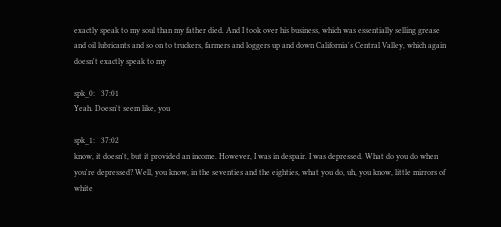exactly speak to my soul than my father died. And I took over his business, which was essentially selling grease and oil lubricants and so on to truckers, farmers and loggers up and down California's Central Valley, which again doesn't exactly speak to my

spk_0:   37:01
Yeah. Doesn't seem like, you

spk_1:   37:02
know, it doesn't, but it provided an income. However, I was in despair. I was depressed. What do you do when you're depressed? Well, you know, in the seventies and the eighties, what you do, uh, you know, little mirrors of white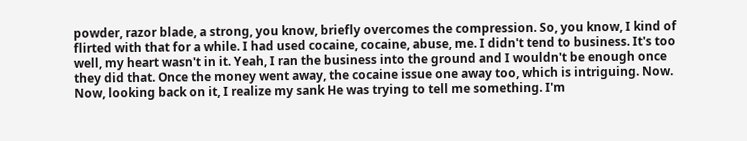powder, razor blade, a strong, you know, briefly overcomes the compression. So, you know, I kind of flirted with that for a while. I had used cocaine, cocaine, abuse, me. I didn't tend to business. It's too well, my heart wasn't in it. Yeah, I ran the business into the ground and I wouldn't be enough once they did that. Once the money went away, the cocaine issue one away too, which is intriguing. Now. Now, looking back on it, I realize my sank He was trying to tell me something. I'm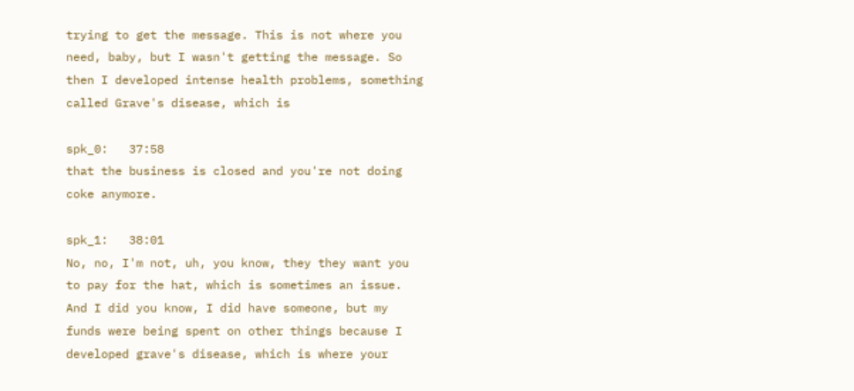trying to get the message. This is not where you need, baby, but I wasn't getting the message. So then I developed intense health problems, something called Grave's disease, which is

spk_0:   37:58
that the business is closed and you're not doing coke anymore.

spk_1:   38:01
No, no, I'm not, uh, you know, they they want you to pay for the hat, which is sometimes an issue. And I did you know, I did have someone, but my funds were being spent on other things because I developed grave's disease, which is where your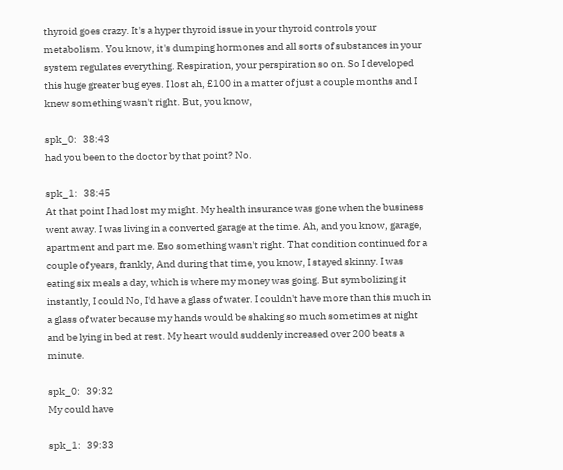thyroid goes crazy. It's a hyper thyroid issue in your thyroid controls your metabolism. You know, it's dumping hormones and all sorts of substances in your system regulates everything. Respiration, your perspiration so on. So I developed this huge greater bug eyes. I lost ah, £100 in a matter of just a couple months and I knew something wasn't right. But, you know,

spk_0:   38:43
had you been to the doctor by that point? No.

spk_1:   38:45
At that point I had lost my might. My health insurance was gone when the business went away. I was living in a converted garage at the time. Ah, and you know, garage, apartment and part me. Eso something wasn't right. That condition continued for a couple of years, frankly, And during that time, you know, I stayed skinny. I was eating six meals a day, which is where my money was going. But symbolizing it instantly, I could No, I'd have a glass of water. I couldn't have more than this much in a glass of water because my hands would be shaking so much sometimes at night and be lying in bed at rest. My heart would suddenly increased over 200 beats a minute.

spk_0:   39:32
My could have

spk_1:   39:33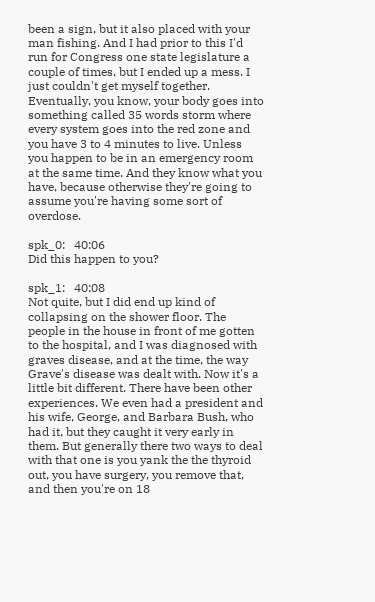been a sign, but it also placed with your man fishing. And I had prior to this I'd run for Congress one state legislature a couple of times, but I ended up a mess. I just couldn't get myself together. Eventually, you know, your body goes into something called 35 words storm where every system goes into the red zone and you have 3 to 4 minutes to live. Unless you happen to be in an emergency room at the same time. And they know what you have, because otherwise they're going to assume you're having some sort of overdose.

spk_0:   40:06
Did this happen to you?

spk_1:   40:08
Not quite, but I did end up kind of collapsing on the shower floor. The people in the house in front of me gotten to the hospital, and I was diagnosed with graves disease, and at the time, the way Grave's disease was dealt with. Now it's a little bit different. There have been other experiences. We even had a president and his wife, George, and Barbara Bush, who had it, but they caught it very early in them. But generally there two ways to deal with that one is you yank the the thyroid out, you have surgery, you remove that, and then you're on 18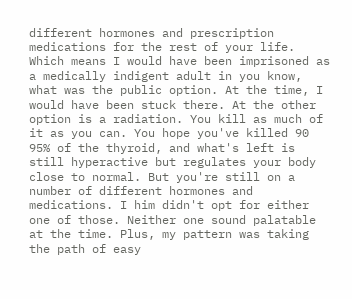different hormones and prescription medications for the rest of your life. Which means I would have been imprisoned as a medically indigent adult in you know, what was the public option. At the time, I would have been stuck there. At the other option is a radiation. You kill as much of it as you can. You hope you've killed 90 95% of the thyroid, and what's left is still hyperactive but regulates your body close to normal. But you're still on a number of different hormones and medications. I him didn't opt for either one of those. Neither one sound palatable at the time. Plus, my pattern was taking the path of easy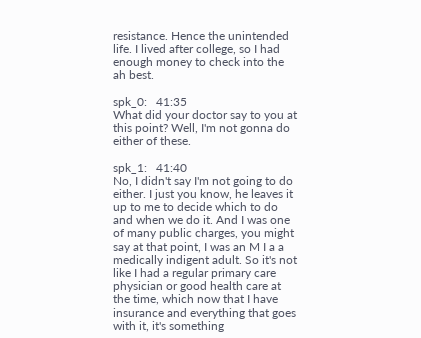resistance. Hence the unintended life. I lived after college, so I had enough money to check into the ah best.

spk_0:   41:35
What did your doctor say to you at this point? Well, I'm not gonna do either of these.

spk_1:   41:40
No, I didn't say I'm not going to do either. I just you know, he leaves it up to me to decide which to do and when we do it. And I was one of many public charges, you might say at that point, I was an M I a a medically indigent adult. So it's not like I had a regular primary care physician or good health care at the time, which now that I have insurance and everything that goes with it, it's something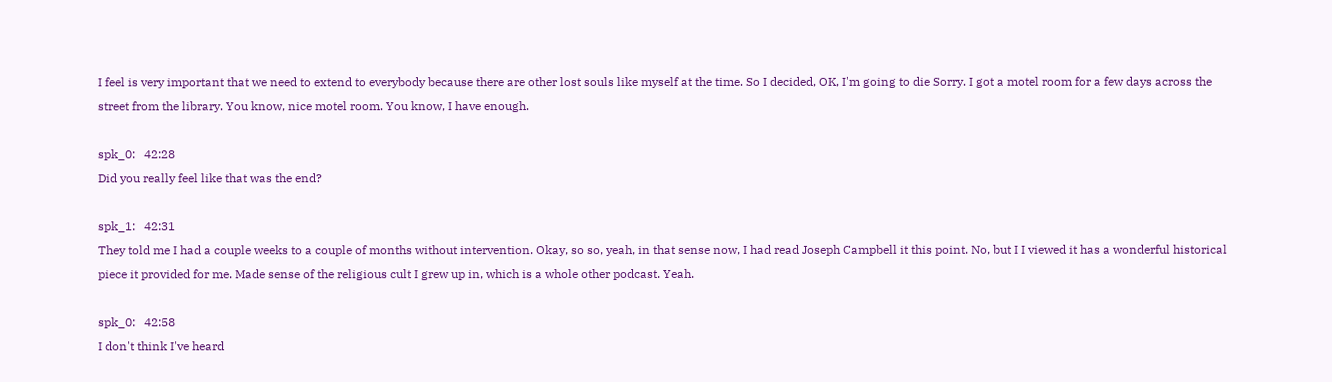I feel is very important that we need to extend to everybody because there are other lost souls like myself at the time. So I decided, OK, I'm going to die Sorry. I got a motel room for a few days across the street from the library. You know, nice motel room. You know, I have enough.

spk_0:   42:28
Did you really feel like that was the end?

spk_1:   42:31
They told me I had a couple weeks to a couple of months without intervention. Okay, so so, yeah, in that sense now, I had read Joseph Campbell it this point. No, but I I viewed it has a wonderful historical piece it provided for me. Made sense of the religious cult I grew up in, which is a whole other podcast. Yeah.

spk_0:   42:58
I don't think I've heard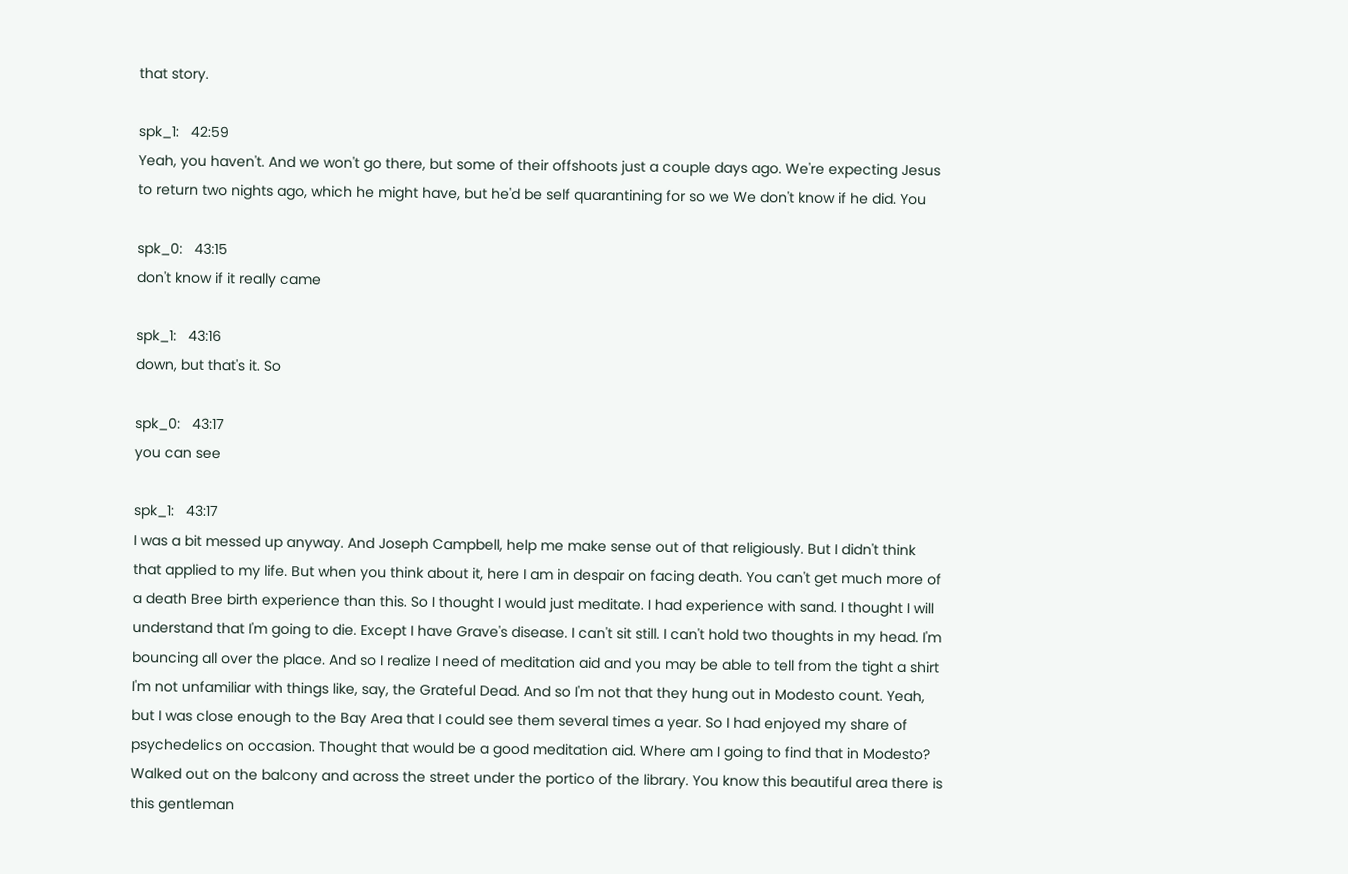that story.

spk_1:   42:59
Yeah, you haven't. And we won't go there, but some of their offshoots just a couple days ago. We're expecting Jesus to return two nights ago, which he might have, but he'd be self quarantining for so we We don't know if he did. You

spk_0:   43:15
don't know if it really came

spk_1:   43:16
down, but that's it. So

spk_0:   43:17
you can see

spk_1:   43:17
I was a bit messed up anyway. And Joseph Campbell, help me make sense out of that religiously. But I didn't think that applied to my life. But when you think about it, here I am in despair on facing death. You can't get much more of a death Bree birth experience than this. So I thought I would just meditate. I had experience with sand. I thought I will understand that I'm going to die. Except I have Grave's disease. I can't sit still. I can't hold two thoughts in my head. I'm bouncing all over the place. And so I realize I need of meditation aid and you may be able to tell from the tight a shirt I'm not unfamiliar with things like, say, the Grateful Dead. And so I'm not that they hung out in Modesto count. Yeah, but I was close enough to the Bay Area that I could see them several times a year. So I had enjoyed my share of psychedelics on occasion. Thought that would be a good meditation aid. Where am I going to find that in Modesto? Walked out on the balcony and across the street under the portico of the library. You know this beautiful area there is this gentleman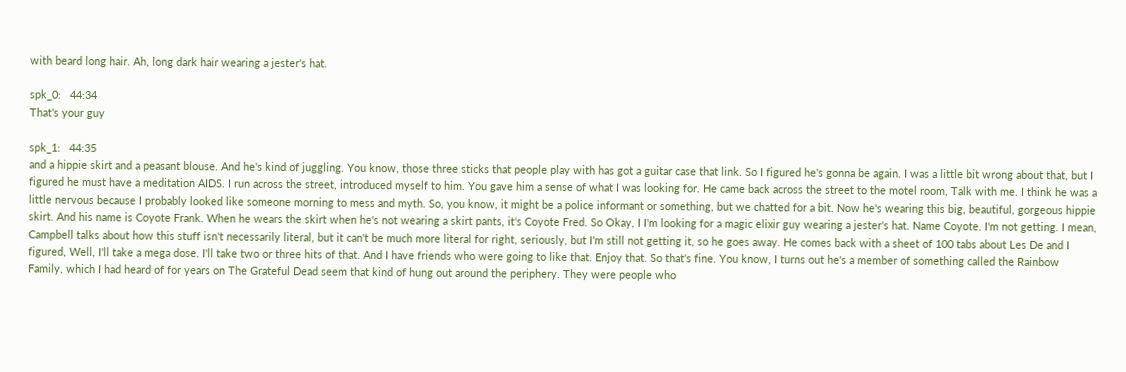with beard long hair. Ah, long dark hair wearing a jester's hat.

spk_0:   44:34
That's your guy

spk_1:   44:35
and a hippie skirt and a peasant blouse. And he's kind of juggling. You know, those three sticks that people play with has got a guitar case that link. So I figured he's gonna be again. I was a little bit wrong about that, but I figured he must have a meditation AIDS. I run across the street, introduced myself to him. You gave him a sense of what I was looking for. He came back across the street to the motel room, Talk with me. I think he was a little nervous because I probably looked like someone morning to mess and myth. So, you know, it might be a police informant or something, but we chatted for a bit. Now he's wearing this big, beautiful, gorgeous hippie skirt. And his name is Coyote Frank. When he wears the skirt when he's not wearing a skirt pants, it's Coyote Fred. So Okay, I I'm looking for a magic elixir guy wearing a jester's hat. Name Coyote. I'm not getting. I mean, Campbell talks about how this stuff isn't necessarily literal, but it can't be much more literal for right, seriously, but I'm still not getting it, so he goes away. He comes back with a sheet of 100 tabs about Les De and I figured, Well, I'll take a mega dose. I'll take two or three hits of that. And I have friends who were going to like that. Enjoy that. So that's fine. You know, I turns out he's a member of something called the Rainbow Family, which I had heard of for years on The Grateful Dead seem that kind of hung out around the periphery. They were people who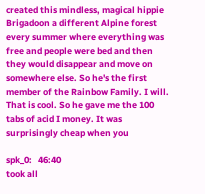created this mindless, magical hippie Brigadoon a different Alpine forest every summer where everything was free and people were bed and then they would disappear and move on somewhere else. So he's the first member of the Rainbow Family. I will. That is cool. So he gave me the 100 tabs of acid I money. It was surprisingly cheap when you

spk_0:   46:40
took all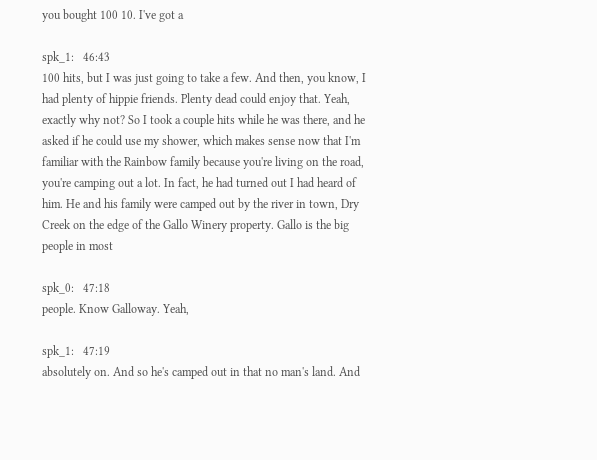you bought 100 10. I've got a

spk_1:   46:43
100 hits, but I was just going to take a few. And then, you know, I had plenty of hippie friends. Plenty dead could enjoy that. Yeah, exactly why not? So I took a couple hits while he was there, and he asked if he could use my shower, which makes sense now that I'm familiar with the Rainbow family because you're living on the road, you're camping out a lot. In fact, he had turned out I had heard of him. He and his family were camped out by the river in town, Dry Creek on the edge of the Gallo Winery property. Gallo is the big people in most

spk_0:   47:18
people. Know Galloway. Yeah,

spk_1:   47:19
absolutely on. And so he's camped out in that no man's land. And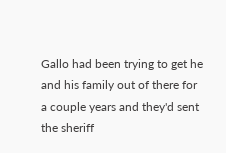Gallo had been trying to get he and his family out of there for a couple years and they'd sent the sheriff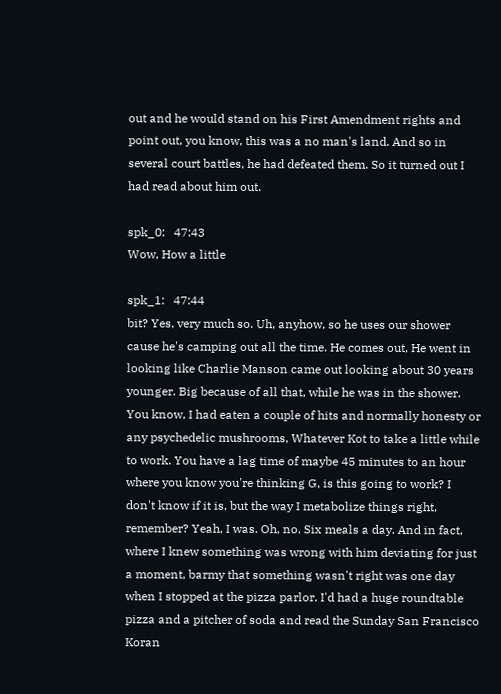out and he would stand on his First Amendment rights and point out, you know, this was a no man's land. And so in several court battles, he had defeated them. So it turned out I had read about him out.

spk_0:   47:43
Wow, How a little

spk_1:   47:44
bit? Yes, very much so. Uh, anyhow, so he uses our shower cause he's camping out all the time. He comes out, He went in looking like Charlie Manson came out looking about 30 years younger. Big because of all that, while he was in the shower. You know, I had eaten a couple of hits and normally honesty or any psychedelic mushrooms, Whatever Kot to take a little while to work. You have a lag time of maybe 45 minutes to an hour where you know you're thinking G, is this going to work? I don't know if it is, but the way I metabolize things right, remember? Yeah, I was. Oh, no. Six meals a day. And in fact, where I knew something was wrong with him deviating for just a moment, barmy that something wasn't right was one day when I stopped at the pizza parlor. I'd had a huge roundtable pizza and a pitcher of soda and read the Sunday San Francisco Koran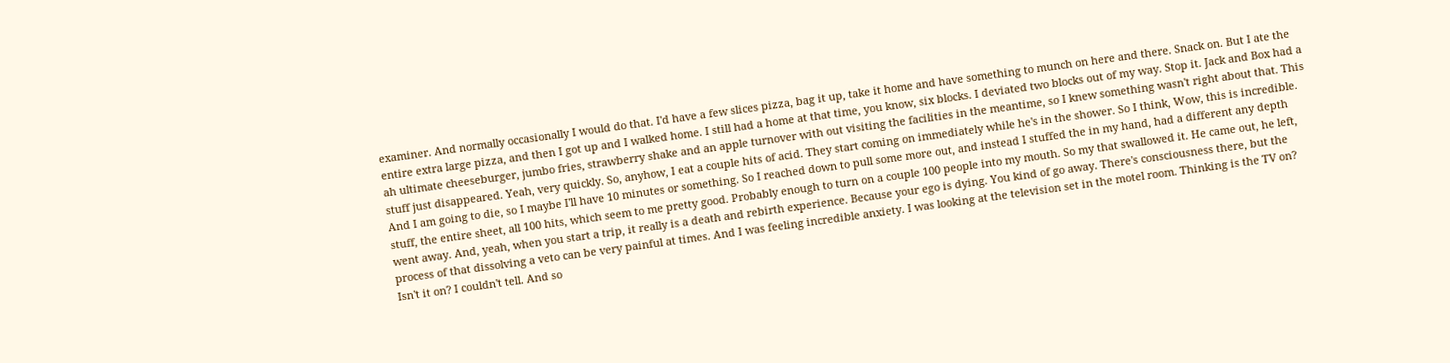examiner. And normally occasionally I would do that. I'd have a few slices pizza, bag it up, take it home and have something to munch on here and there. Snack on. But I ate the entire extra large pizza, and then I got up and I walked home. I still had a home at that time, you know, six blocks. I deviated two blocks out of my way. Stop it. Jack and Box had a ah ultimate cheeseburger, jumbo fries, strawberry shake and an apple turnover with out visiting the facilities in the meantime, so I knew something wasn't right about that. This stuff just disappeared. Yeah, very quickly. So, anyhow, I eat a couple hits of acid. They start coming on immediately while he's in the shower. So I think, Wow, this is incredible. And I am going to die, so I maybe I'll have 10 minutes or something. So I reached down to pull some more out, and instead I stuffed the in my hand, had a different any depth stuff, the entire sheet, all 100 hits, which seem to me pretty good. Probably enough to turn on a couple 100 people into my mouth. So my that swallowed it. He came out, he left, went away. And, yeah, when you start a trip, it really is a death and rebirth experience. Because your ego is dying. You kind of go away. There's consciousness there, but the process of that dissolving a veto can be very painful at times. And I was feeling incredible anxiety. I was looking at the television set in the motel room. Thinking is the TV on? Isn't it on? I couldn't tell. And so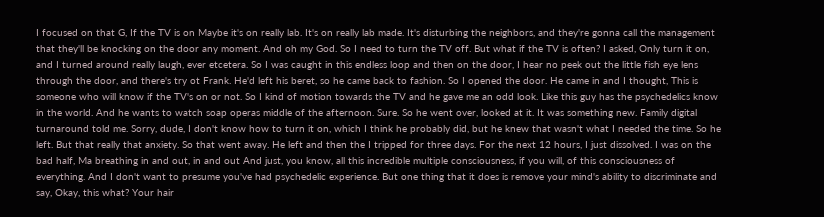I focused on that G, If the TV is on Maybe it's on really lab. It's on really lab made. It's disturbing the neighbors, and they're gonna call the management that they'll be knocking on the door any moment. And oh my God. So I need to turn the TV off. But what if the TV is often? I asked, Only turn it on, and I turned around really laugh, ever etcetera. So I was caught in this endless loop and then on the door, I hear no peek out the little fish eye lens through the door, and there's try ot Frank. He'd left his beret, so he came back to fashion. So I opened the door. He came in and I thought, This is someone who will know if the TV's on or not. So I kind of motion towards the TV and he gave me an odd look. Like this guy has the psychedelics know in the world. And he wants to watch soap operas middle of the afternoon. Sure. So he went over, looked at it. It was something new. Family digital turnaround told me. Sorry, dude, I don't know how to turn it on, which I think he probably did, but he knew that wasn't what I needed the time. So he left. But that really that anxiety. So that went away. He left and then the I tripped for three days. For the next 12 hours, I just dissolved. I was on the bad half, Ma breathing in and out, in and out And just, you know, all this incredible multiple consciousness, if you will, of this consciousness of everything. And I don't want to presume you've had psychedelic experience. But one thing that it does is remove your mind's ability to discriminate and say, Okay, this what? Your hair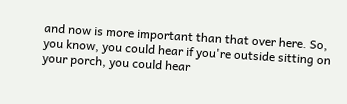and now is more important than that over here. So, you know, you could hear if you're outside sitting on your porch, you could hear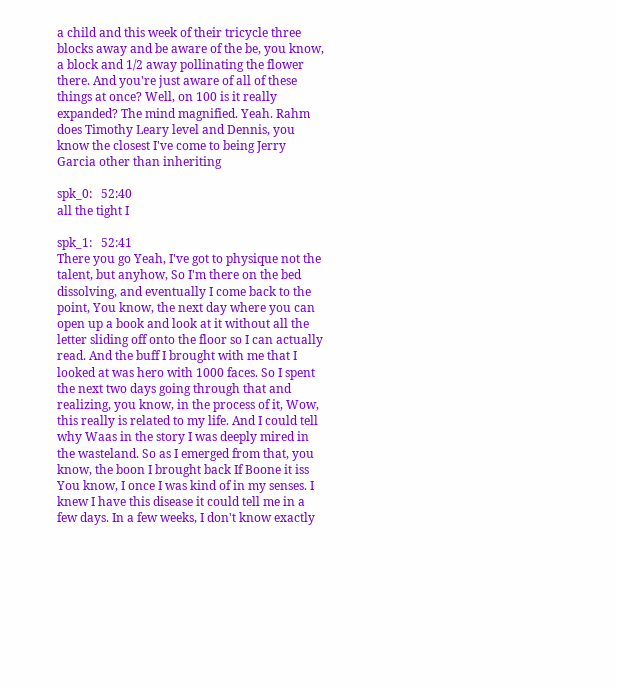a child and this week of their tricycle three blocks away and be aware of the be, you know, a block and 1/2 away pollinating the flower there. And you're just aware of all of these things at once? Well, on 100 is it really expanded? The mind magnified. Yeah. Rahm does Timothy Leary level and Dennis, you know the closest I've come to being Jerry Garcia other than inheriting

spk_0:   52:40
all the tight I

spk_1:   52:41
There you go Yeah, I've got to physique not the talent, but anyhow, So I'm there on the bed dissolving, and eventually I come back to the point, You know, the next day where you can open up a book and look at it without all the letter sliding off onto the floor so I can actually read. And the buff I brought with me that I looked at was hero with 1000 faces. So I spent the next two days going through that and realizing, you know, in the process of it, Wow, this really is related to my life. And I could tell why Waas in the story I was deeply mired in the wasteland. So as I emerged from that, you know, the boon I brought back If Boone it iss You know, I once I was kind of in my senses. I knew I have this disease it could tell me in a few days. In a few weeks, I don't know exactly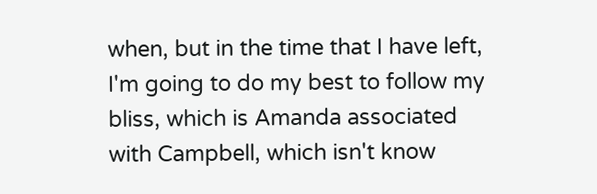when, but in the time that I have left, I'm going to do my best to follow my bliss, which is Amanda associated with Campbell, which isn't know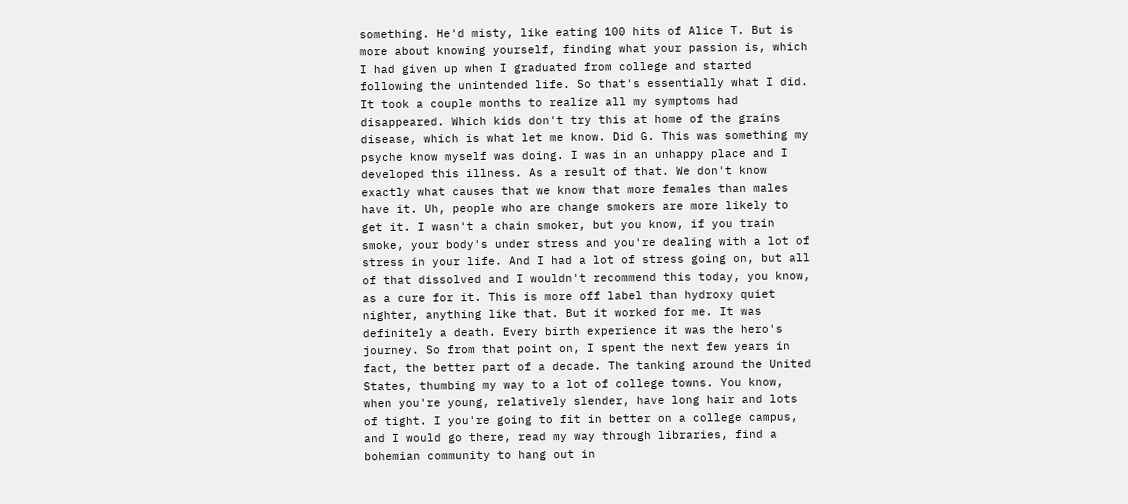something. He'd misty, like eating 100 hits of Alice T. But is more about knowing yourself, finding what your passion is, which I had given up when I graduated from college and started following the unintended life. So that's essentially what I did. It took a couple months to realize all my symptoms had disappeared. Which kids don't try this at home of the grains disease, which is what let me know. Did G. This was something my psyche know myself was doing. I was in an unhappy place and I developed this illness. As a result of that. We don't know exactly what causes that we know that more females than males have it. Uh, people who are change smokers are more likely to get it. I wasn't a chain smoker, but you know, if you train smoke, your body's under stress and you're dealing with a lot of stress in your life. And I had a lot of stress going on, but all of that dissolved and I wouldn't recommend this today, you know, as a cure for it. This is more off label than hydroxy quiet nighter, anything like that. But it worked for me. It was definitely a death. Every birth experience it was the hero's journey. So from that point on, I spent the next few years in fact, the better part of a decade. The tanking around the United States, thumbing my way to a lot of college towns. You know, when you're young, relatively slender, have long hair and lots of tight. I you're going to fit in better on a college campus, and I would go there, read my way through libraries, find a bohemian community to hang out in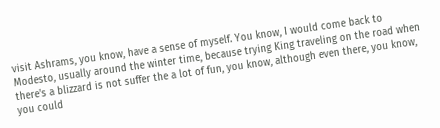visit Ashrams, you know, have a sense of myself. You know, I would come back to Modesto, usually around the winter time, because trying King traveling on the road when there's a blizzard is not suffer the a lot of fun, you know, although even there, you know, you could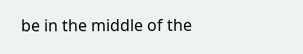be in the middle of the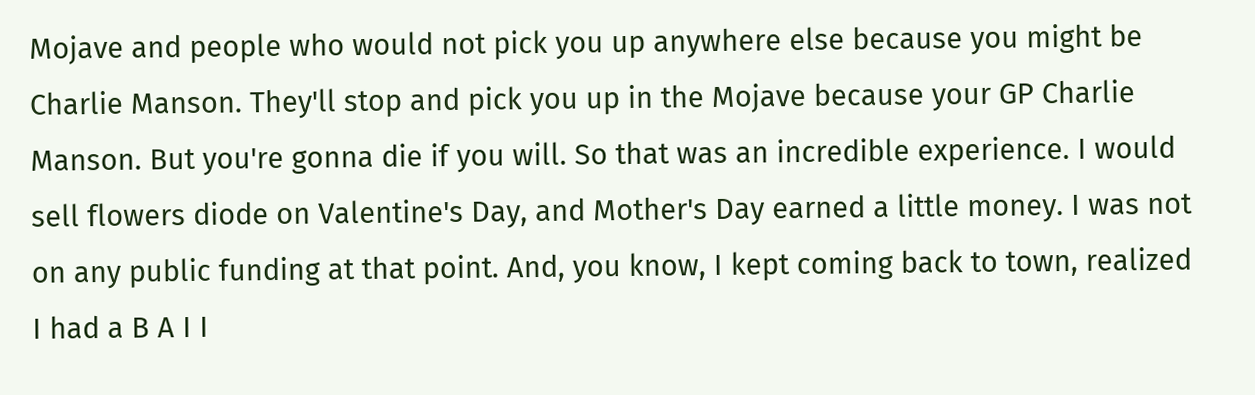Mojave and people who would not pick you up anywhere else because you might be Charlie Manson. They'll stop and pick you up in the Mojave because your GP Charlie Manson. But you're gonna die if you will. So that was an incredible experience. I would sell flowers diode on Valentine's Day, and Mother's Day earned a little money. I was not on any public funding at that point. And, you know, I kept coming back to town, realized I had a B A I I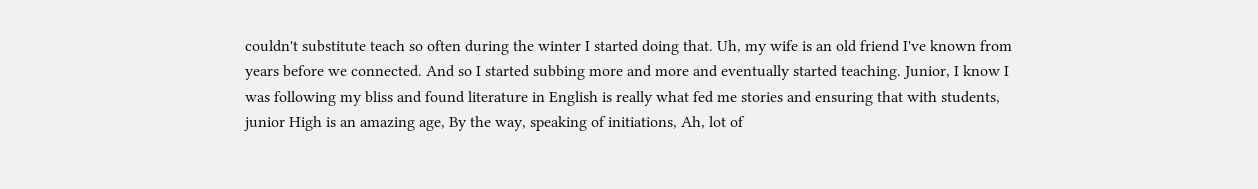couldn't substitute teach so often during the winter I started doing that. Uh, my wife is an old friend I've known from years before we connected. And so I started subbing more and more and eventually started teaching. Junior, I know I was following my bliss and found literature in English is really what fed me stories and ensuring that with students, junior High is an amazing age, By the way, speaking of initiations, Ah, lot of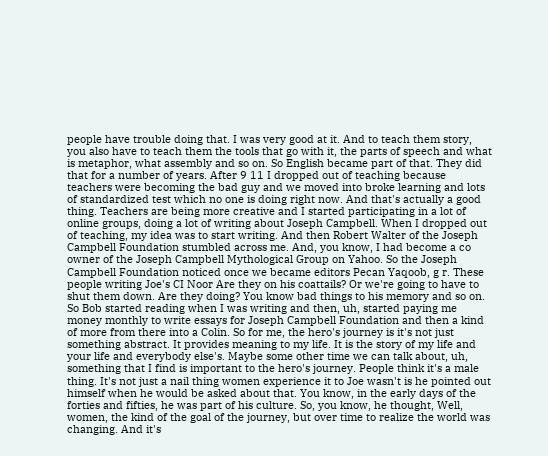people have trouble doing that. I was very good at it. And to teach them story, you also have to teach them the tools that go with it, the parts of speech and what is metaphor, what assembly and so on. So English became part of that. They did that for a number of years. After 9 11 I dropped out of teaching because teachers were becoming the bad guy and we moved into broke learning and lots of standardized test which no one is doing right now. And that's actually a good thing. Teachers are being more creative and I started participating in a lot of online groups, doing a lot of writing about Joseph Campbell. When I dropped out of teaching, my idea was to start writing. And then Robert Walter of the Joseph Campbell Foundation stumbled across me. And, you know, I had become a co owner of the Joseph Campbell Mythological Group on Yahoo. So the Joseph Campbell Foundation noticed once we became editors Pecan Yaqoob, g r. These people writing Joe's CI Noor Are they on his coattails? Or we're going to have to shut them down. Are they doing? You know bad things to his memory and so on. So Bob started reading when I was writing and then, uh, started paying me money monthly to write essays for Joseph Campbell Foundation and then a kind of more from there into a Colin. So for me, the hero's journey is it's not just something abstract. It provides meaning to my life. It is the story of my life and your life and everybody else's. Maybe some other time we can talk about, uh, something that I find is important to the hero's journey. People think it's a male thing. It's not just a nail thing women experience it to Joe wasn't is he pointed out himself when he would be asked about that. You know, in the early days of the forties and fifties, he was part of his culture. So, you know, he thought, Well, women, the kind of the goal of the journey, but over time to realize the world was changing. And it's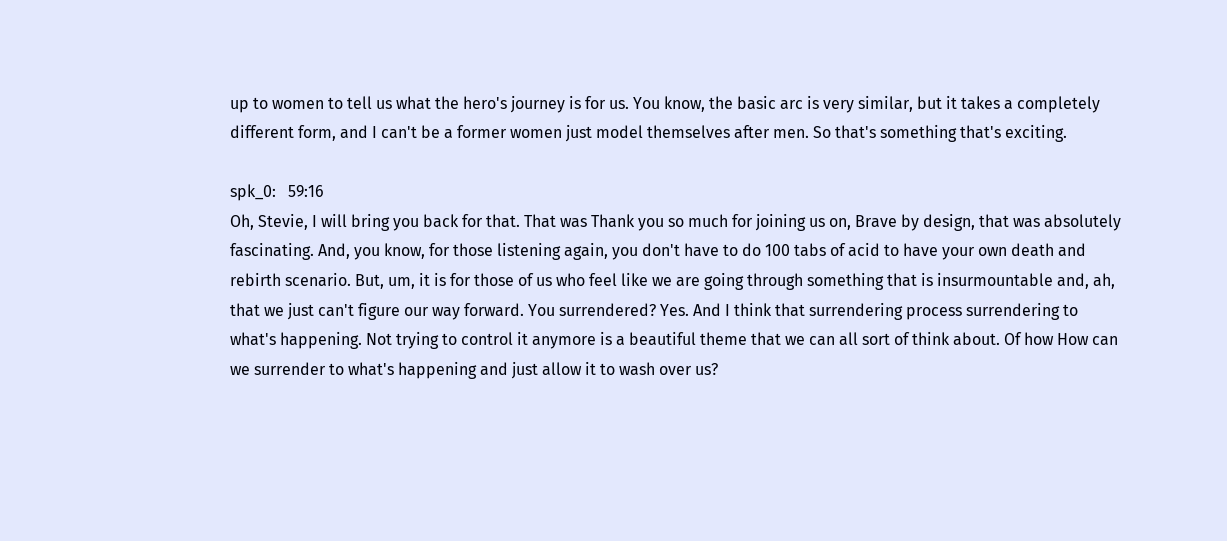up to women to tell us what the hero's journey is for us. You know, the basic arc is very similar, but it takes a completely different form, and I can't be a former women just model themselves after men. So that's something that's exciting.

spk_0:   59:16
Oh, Stevie, I will bring you back for that. That was Thank you so much for joining us on, Brave by design, that was absolutely fascinating. And, you know, for those listening again, you don't have to do 100 tabs of acid to have your own death and rebirth scenario. But, um, it is for those of us who feel like we are going through something that is insurmountable and, ah, that we just can't figure our way forward. You surrendered? Yes. And I think that surrendering process surrendering to what's happening. Not trying to control it anymore is a beautiful theme that we can all sort of think about. Of how How can we surrender to what's happening and just allow it to wash over us?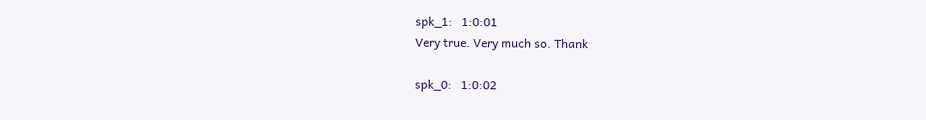spk_1:   1:0:01
Very true. Very much so. Thank

spk_0:   1:0:02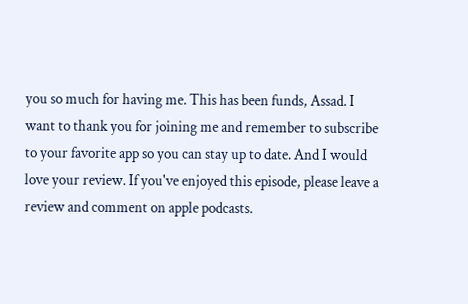you so much for having me. This has been funds, Assad. I want to thank you for joining me and remember to subscribe to your favorite app so you can stay up to date. And I would love your review. If you've enjoyed this episode, please leave a review and comment on apple podcasts.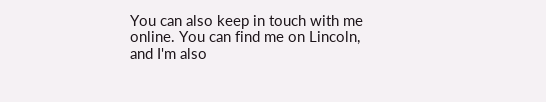You can also keep in touch with me online. You can find me on Lincoln, and I'm also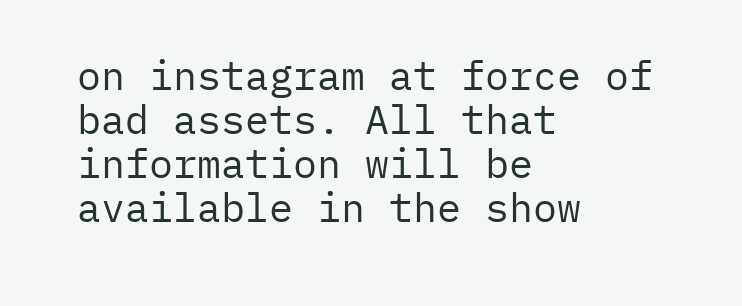on instagram at force of bad assets. All that information will be available in the show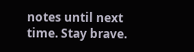notes until next time. Stay brave.